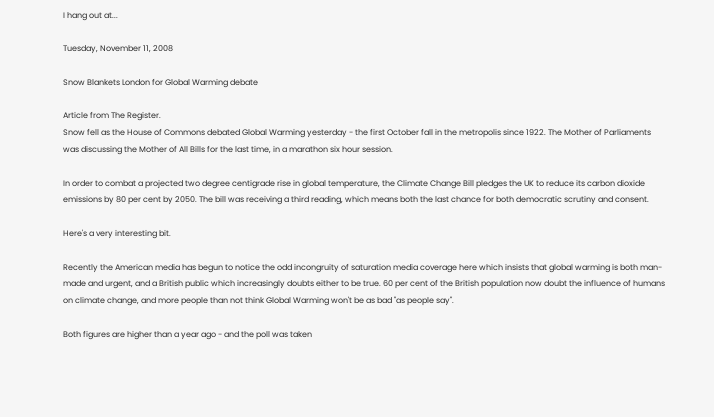I hang out at...

Tuesday, November 11, 2008

Snow Blankets London for Global Warming debate

Article from The Register.
Snow fell as the House of Commons debated Global Warming yesterday - the first October fall in the metropolis since 1922. The Mother of Parliaments was discussing the Mother of All Bills for the last time, in a marathon six hour session.

In order to combat a projected two degree centigrade rise in global temperature, the Climate Change Bill pledges the UK to reduce its carbon dioxide emissions by 80 per cent by 2050. The bill was receiving a third reading, which means both the last chance for both democratic scrutiny and consent.

Here's a very interesting bit.

Recently the American media has begun to notice the odd incongruity of saturation media coverage here which insists that global warming is both man-made and urgent, and a British public which increasingly doubts either to be true. 60 per cent of the British population now doubt the influence of humans on climate change, and more people than not think Global Warming won't be as bad "as people say".

Both figures are higher than a year ago - and the poll was taken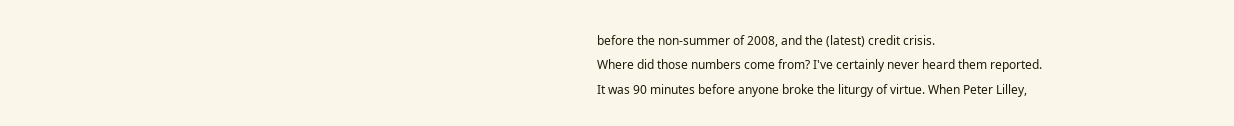before the non-summer of 2008, and the (latest) credit crisis.
Where did those numbers come from? I've certainly never heard them reported.
It was 90 minutes before anyone broke the liturgy of virtue. When Peter Lilley,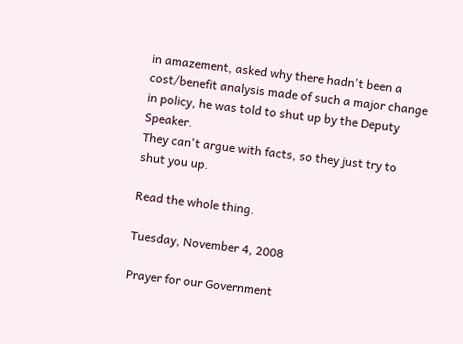in amazement, asked why there hadn't been a cost/benefit analysis made of such a major change in policy, he was told to shut up by the Deputy Speaker.
They can't argue with facts, so they just try to shut you up.

Read the whole thing.

Tuesday, November 4, 2008

Prayer for our Government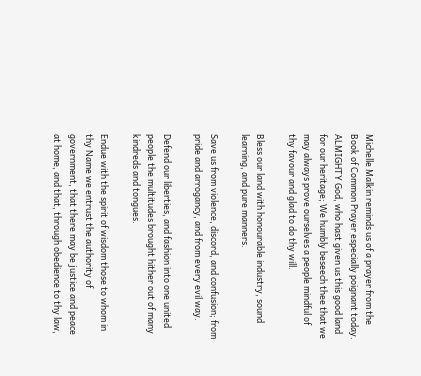Michelle Malkin reminds us of a prayer from the Book of Common Prayer especially poignant today.
ALMIGHTY God, who hast given us this good land for our heritage; We humbly beseech thee that we may always prove ourselves a people mindful of thy favour and glad to do thy will.

Bless our land with honourable industry, sound learning, and pure manners.

Save us from violence, discord, and confusion; from pride and arrogancy, and from every evil way.

Defend our liberties, and fashion into one united people the multitudes brought hither out of many kindreds and tongues.

Endue with the spirit of wisdom those to whom in thy Name we entrust the authority of government, that there may be justice and peace at home, and that, through obedience to thy law,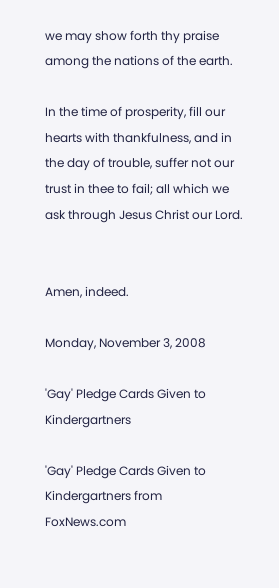we may show forth thy praise among the nations of the earth.

In the time of prosperity, fill our hearts with thankfulness, and in the day of trouble, suffer not our trust in thee to fail; all which we ask through Jesus Christ our Lord.


Amen, indeed.

Monday, November 3, 2008

'Gay' Pledge Cards Given to Kindergartners

'Gay' Pledge Cards Given to Kindergartners from FoxNews.com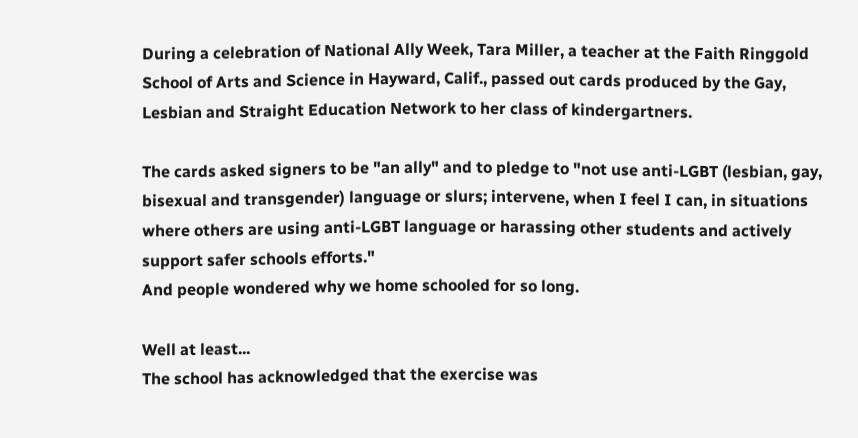During a celebration of National Ally Week, Tara Miller, a teacher at the Faith Ringgold School of Arts and Science in Hayward, Calif., passed out cards produced by the Gay, Lesbian and Straight Education Network to her class of kindergartners.

The cards asked signers to be "an ally" and to pledge to "not use anti-LGBT (lesbian, gay, bisexual and transgender) language or slurs; intervene, when I feel I can, in situations where others are using anti-LGBT language or harassing other students and actively support safer schools efforts."
And people wondered why we home schooled for so long.

Well at least...
The school has acknowledged that the exercise was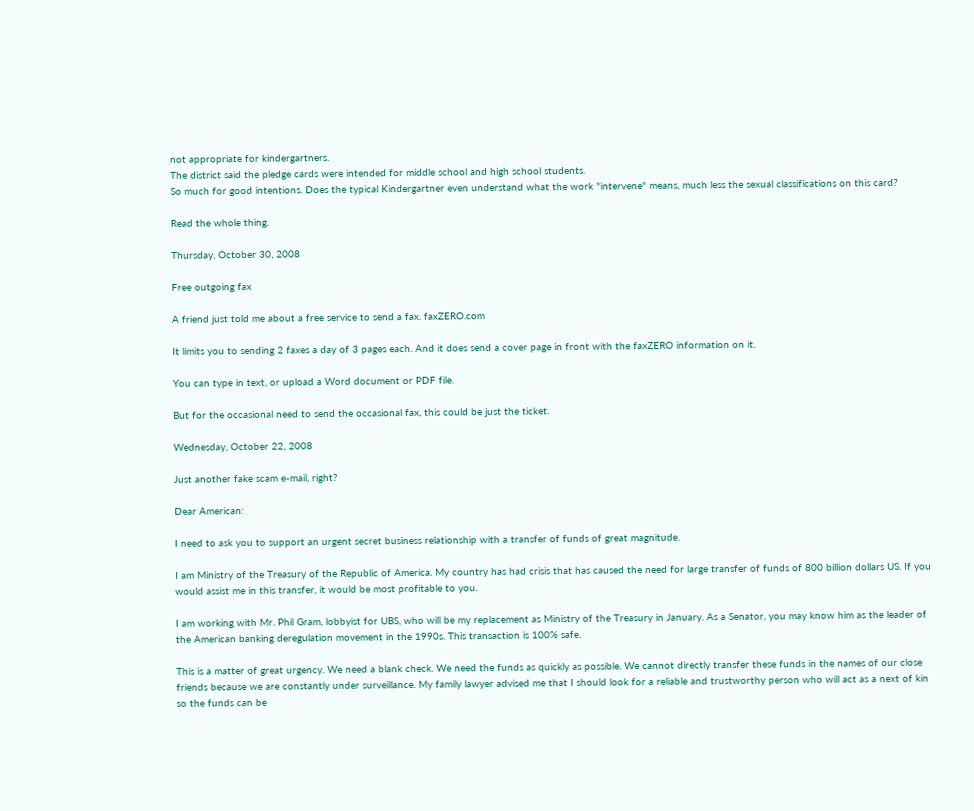not appropriate for kindergartners.
The district said the pledge cards were intended for middle school and high school students.
So much for good intentions. Does the typical Kindergartner even understand what the work "intervene" means, much less the sexual classifications on this card?

Read the whole thing.

Thursday, October 30, 2008

Free outgoing fax

A friend just told me about a free service to send a fax. faxZERO.com

It limits you to sending 2 faxes a day of 3 pages each. And it does send a cover page in front with the faxZERO information on it.

You can type in text, or upload a Word document or PDF file.

But for the occasional need to send the occasional fax, this could be just the ticket.

Wednesday, October 22, 2008

Just another fake scam e-mail, right?

Dear American:

I need to ask you to support an urgent secret business relationship with a transfer of funds of great magnitude.

I am Ministry of the Treasury of the Republic of America. My country has had crisis that has caused the need for large transfer of funds of 800 billion dollars US. If you would assist me in this transfer, it would be most profitable to you.

I am working with Mr. Phil Gram, lobbyist for UBS, who will be my replacement as Ministry of the Treasury in January. As a Senator, you may know him as the leader of the American banking deregulation movement in the 1990s. This transaction is 100% safe.

This is a matter of great urgency. We need a blank check. We need the funds as quickly as possible. We cannot directly transfer these funds in the names of our close friends because we are constantly under surveillance. My family lawyer advised me that I should look for a reliable and trustworthy person who will act as a next of kin so the funds can be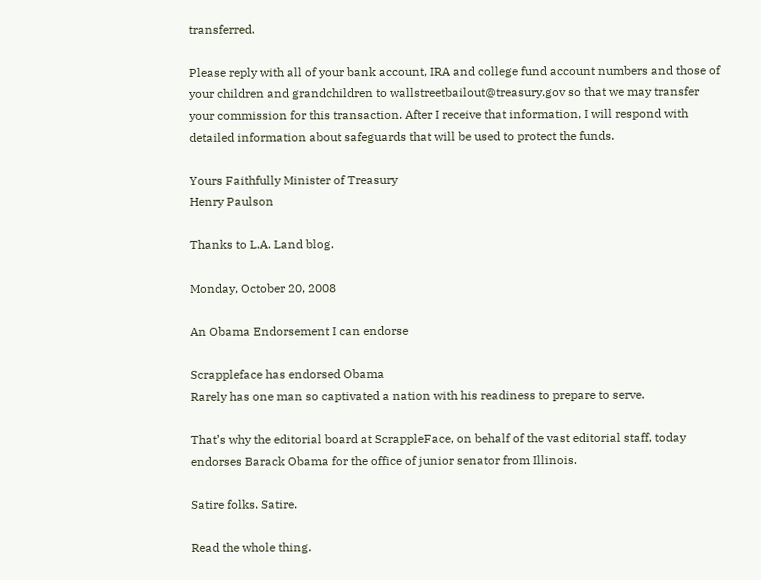transferred.

Please reply with all of your bank account, IRA and college fund account numbers and those of your children and grandchildren to wallstreetbailout@treasury.gov so that we may transfer your commission for this transaction. After I receive that information, I will respond with detailed information about safeguards that will be used to protect the funds.

Yours Faithfully Minister of Treasury
Henry Paulson

Thanks to L.A. Land blog.

Monday, October 20, 2008

An Obama Endorsement I can endorse

Scrappleface has endorsed Obama
Rarely has one man so captivated a nation with his readiness to prepare to serve.

That’s why the editorial board at ScrappleFace, on behalf of the vast editorial staff, today endorses Barack Obama for the office of junior senator from Illinois.

Satire folks. Satire.

Read the whole thing.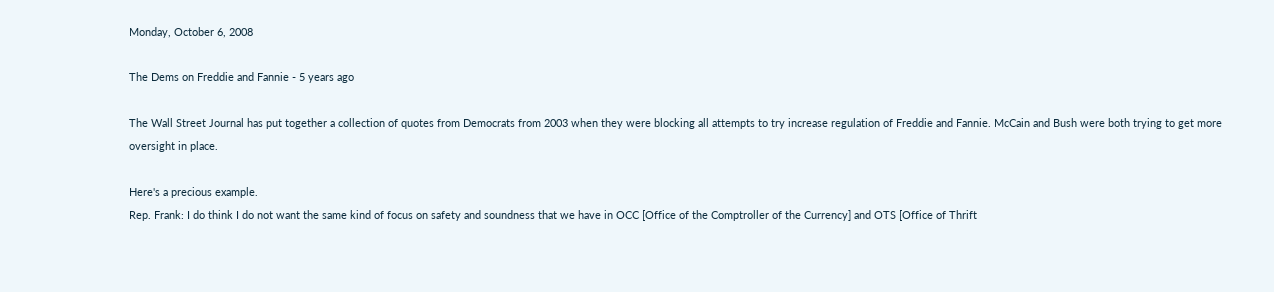Monday, October 6, 2008

The Dems on Freddie and Fannie - 5 years ago

The Wall Street Journal has put together a collection of quotes from Democrats from 2003 when they were blocking all attempts to try increase regulation of Freddie and Fannie. McCain and Bush were both trying to get more oversight in place.

Here's a precious example.
Rep. Frank: I do think I do not want the same kind of focus on safety and soundness that we have in OCC [Office of the Comptroller of the Currency] and OTS [Office of Thrift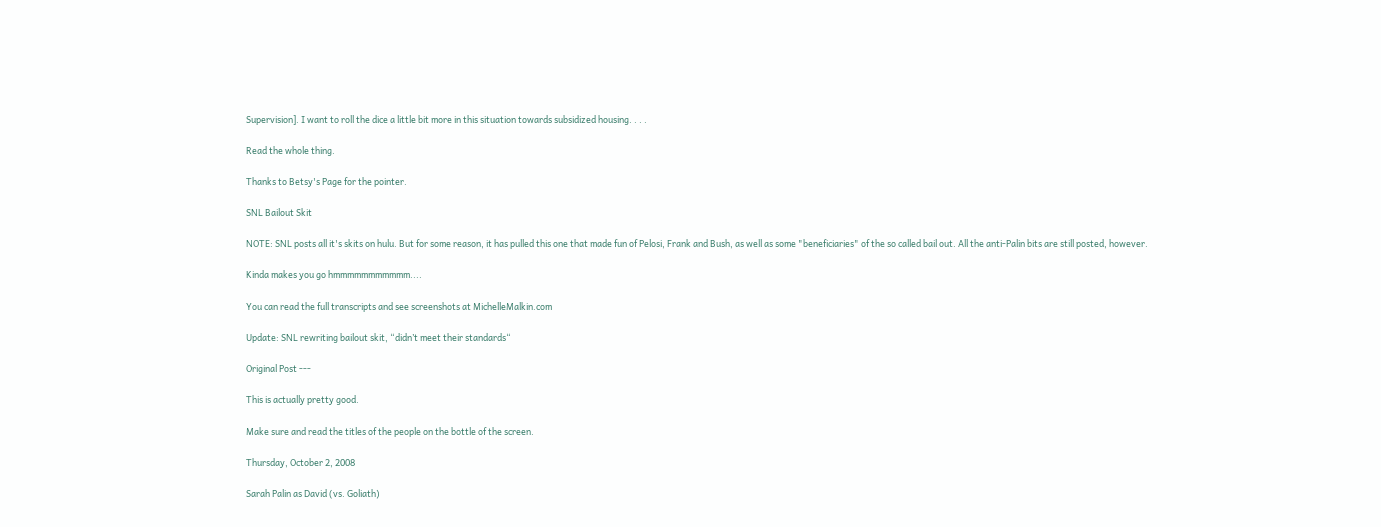Supervision]. I want to roll the dice a little bit more in this situation towards subsidized housing. . . .

Read the whole thing.

Thanks to Betsy's Page for the pointer.

SNL Bailout Skit

NOTE: SNL posts all it's skits on hulu. But for some reason, it has pulled this one that made fun of Pelosi, Frank and Bush, as well as some "beneficiaries" of the so called bail out. All the anti-Palin bits are still posted, however.

Kinda makes you go hmmmmmmmmmmm....

You can read the full transcripts and see screenshots at MichelleMalkin.com

Update: SNL rewriting bailout skit, “didn’t meet their standards“

Original Post ---

This is actually pretty good.

Make sure and read the titles of the people on the bottle of the screen.

Thursday, October 2, 2008

Sarah Palin as David (vs. Goliath)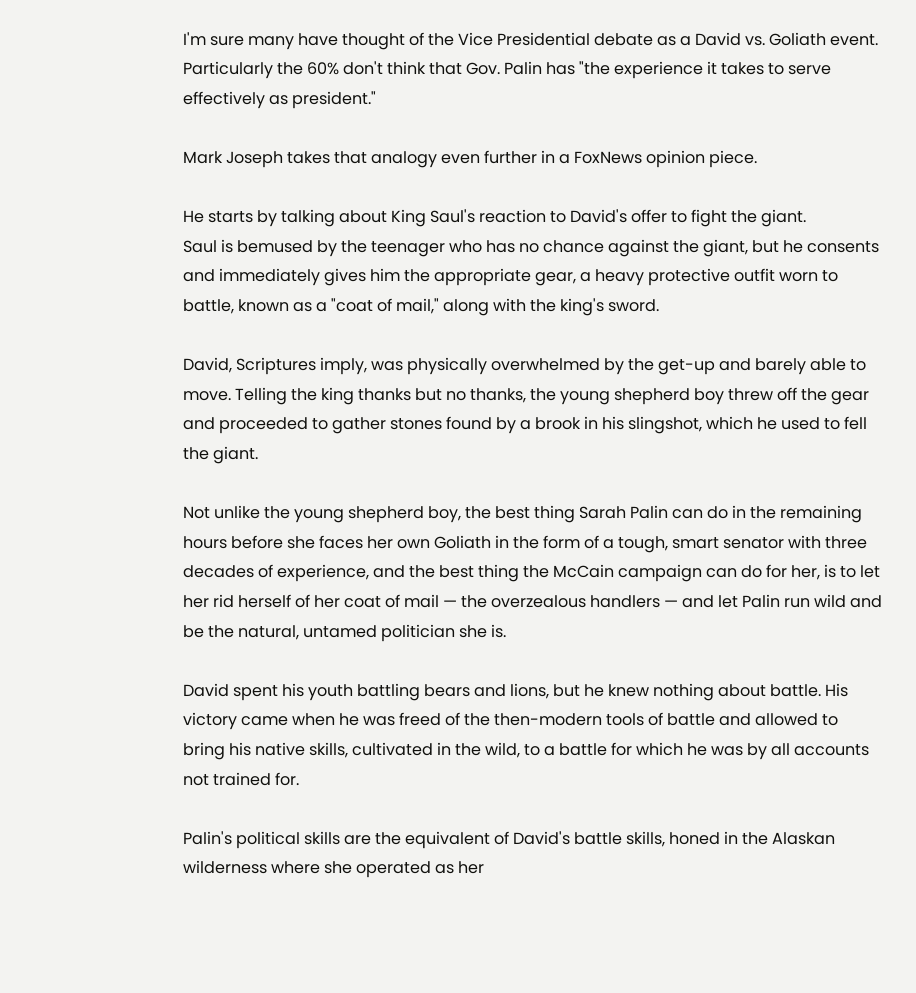I'm sure many have thought of the Vice Presidential debate as a David vs. Goliath event. Particularly the 60% don't think that Gov. Palin has "the experience it takes to serve effectively as president."

Mark Joseph takes that analogy even further in a FoxNews opinion piece.

He starts by talking about King Saul's reaction to David's offer to fight the giant.
Saul is bemused by the teenager who has no chance against the giant, but he consents and immediately gives him the appropriate gear, a heavy protective outfit worn to battle, known as a "coat of mail," along with the king's sword.

David, Scriptures imply, was physically overwhelmed by the get-up and barely able to move. Telling the king thanks but no thanks, the young shepherd boy threw off the gear and proceeded to gather stones found by a brook in his slingshot, which he used to fell the giant.

Not unlike the young shepherd boy, the best thing Sarah Palin can do in the remaining hours before she faces her own Goliath in the form of a tough, smart senator with three decades of experience, and the best thing the McCain campaign can do for her, is to let her rid herself of her coat of mail — the overzealous handlers — and let Palin run wild and be the natural, untamed politician she is.

David spent his youth battling bears and lions, but he knew nothing about battle. His victory came when he was freed of the then-modern tools of battle and allowed to bring his native skills, cultivated in the wild, to a battle for which he was by all accounts not trained for.

Palin's political skills are the equivalent of David's battle skills, honed in the Alaskan wilderness where she operated as her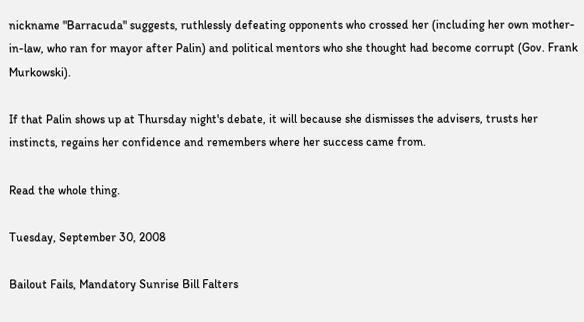nickname "Barracuda" suggests, ruthlessly defeating opponents who crossed her (including her own mother-in-law, who ran for mayor after Palin) and political mentors who she thought had become corrupt (Gov. Frank Murkowski).

If that Palin shows up at Thursday night's debate, it will because she dismisses the advisers, trusts her instincts, regains her confidence and remembers where her success came from.

Read the whole thing.

Tuesday, September 30, 2008

Bailout Fails, Mandatory Sunrise Bill Falters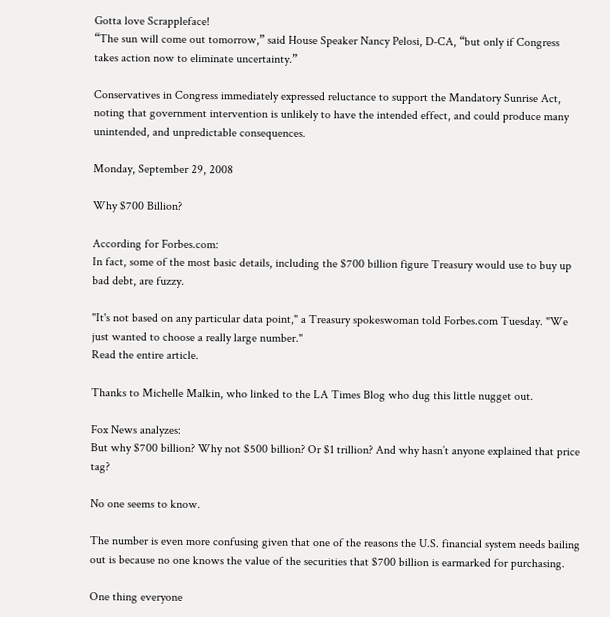Gotta love Scrappleface!
“The sun will come out tomorrow,” said House Speaker Nancy Pelosi, D-CA, “but only if Congress takes action now to eliminate uncertainty.”

Conservatives in Congress immediately expressed reluctance to support the Mandatory Sunrise Act, noting that government intervention is unlikely to have the intended effect, and could produce many unintended, and unpredictable consequences.

Monday, September 29, 2008

Why $700 Billion?

According for Forbes.com:
In fact, some of the most basic details, including the $700 billion figure Treasury would use to buy up bad debt, are fuzzy.

"It's not based on any particular data point," a Treasury spokeswoman told Forbes.com Tuesday. "We just wanted to choose a really large number."
Read the entire article.

Thanks to Michelle Malkin, who linked to the LA Times Blog who dug this little nugget out.

Fox News analyzes:
But why $700 billion? Why not $500 billion? Or $1 trillion? And why hasn’t anyone explained that price tag?

No one seems to know.

The number is even more confusing given that one of the reasons the U.S. financial system needs bailing out is because no one knows the value of the securities that $700 billion is earmarked for purchasing.

One thing everyone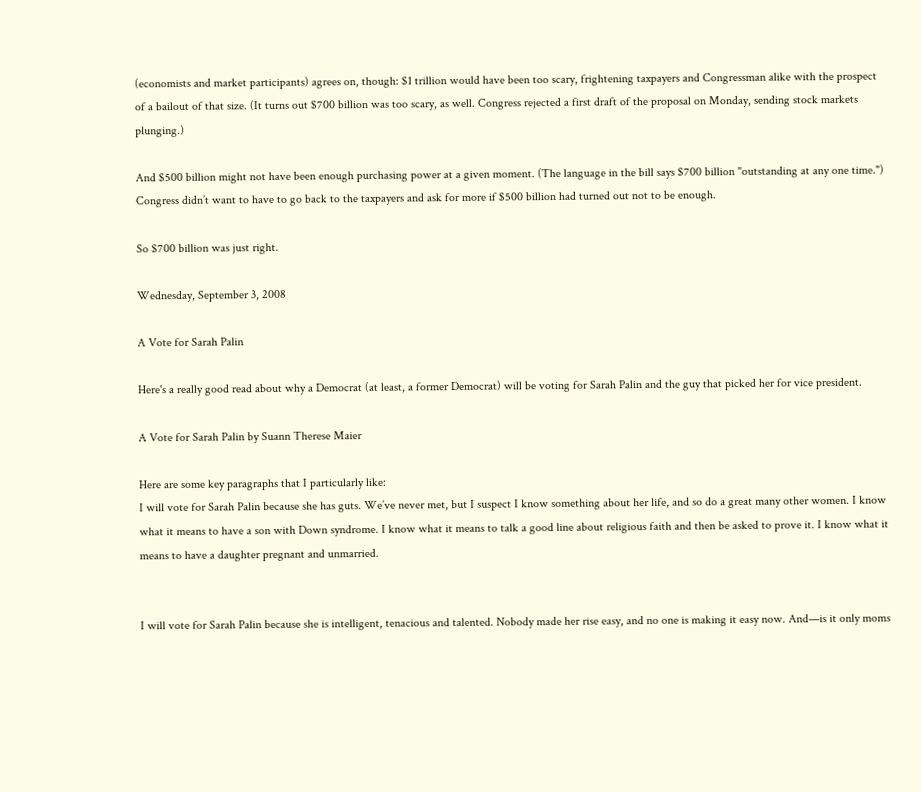(economists and market participants) agrees on, though: $1 trillion would have been too scary, frightening taxpayers and Congressman alike with the prospect of a bailout of that size. (It turns out $700 billion was too scary, as well. Congress rejected a first draft of the proposal on Monday, sending stock markets plunging.)

And $500 billion might not have been enough purchasing power at a given moment. (The language in the bill says $700 billion "outstanding at any one time.") Congress didn’t want to have to go back to the taxpayers and ask for more if $500 billion had turned out not to be enough.

So $700 billion was just right.

Wednesday, September 3, 2008

A Vote for Sarah Palin

Here's a really good read about why a Democrat (at least, a former Democrat) will be voting for Sarah Palin and the guy that picked her for vice president.

A Vote for Sarah Palin by Suann Therese Maier

Here are some key paragraphs that I particularly like:
I will vote for Sarah Palin because she has guts. We’ve never met, but I suspect I know something about her life, and so do a great many other women. I know what it means to have a son with Down syndrome. I know what it means to talk a good line about religious faith and then be asked to prove it. I know what it means to have a daughter pregnant and unmarried.


I will vote for Sarah Palin because she is intelligent, tenacious and talented. Nobody made her rise easy, and no one is making it easy now. And—is it only moms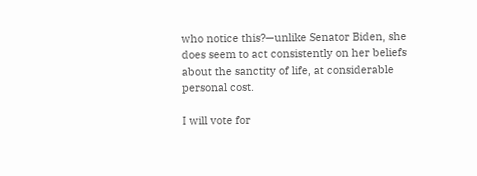who notice this?—unlike Senator Biden, she does seem to act consistently on her beliefs about the sanctity of life, at considerable personal cost.

I will vote for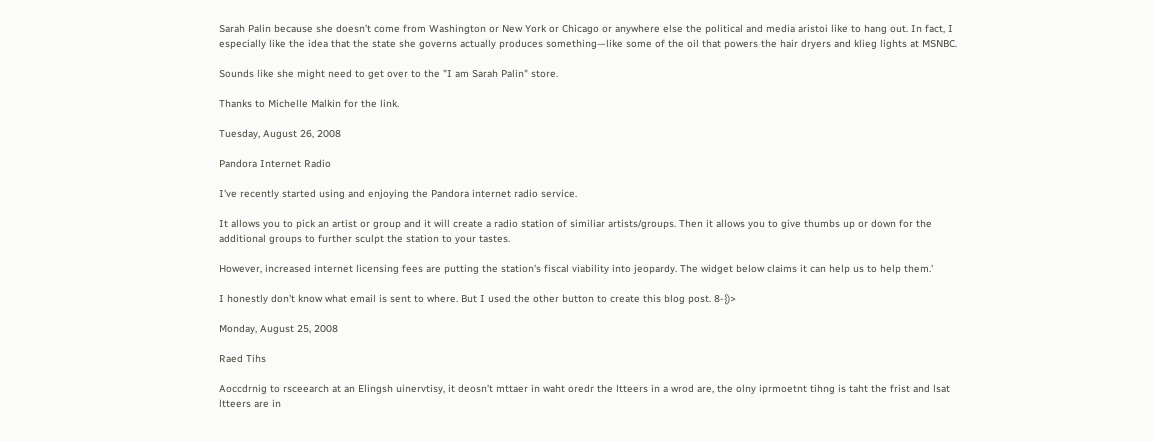Sarah Palin because she doesn’t come from Washington or New York or Chicago or anywhere else the political and media aristoi like to hang out. In fact, I especially like the idea that the state she governs actually produces something—like some of the oil that powers the hair dryers and klieg lights at MSNBC.

Sounds like she might need to get over to the "I am Sarah Palin" store.

Thanks to Michelle Malkin for the link.

Tuesday, August 26, 2008

Pandora Internet Radio

I've recently started using and enjoying the Pandora internet radio service.

It allows you to pick an artist or group and it will create a radio station of similiar artists/groups. Then it allows you to give thumbs up or down for the additional groups to further sculpt the station to your tastes.

However, increased internet licensing fees are putting the station's fiscal viability into jeopardy. The widget below claims it can help us to help them.'

I honestly don't know what email is sent to where. But I used the other button to create this blog post. 8-{)>

Monday, August 25, 2008

Raed Tihs

Aoccdrnig to rsceearch at an Elingsh uinervtisy, it deosn’t mttaer in waht oredr the ltteers in a wrod are, the olny iprmoetnt tihng is taht the frist and lsat ltteers are in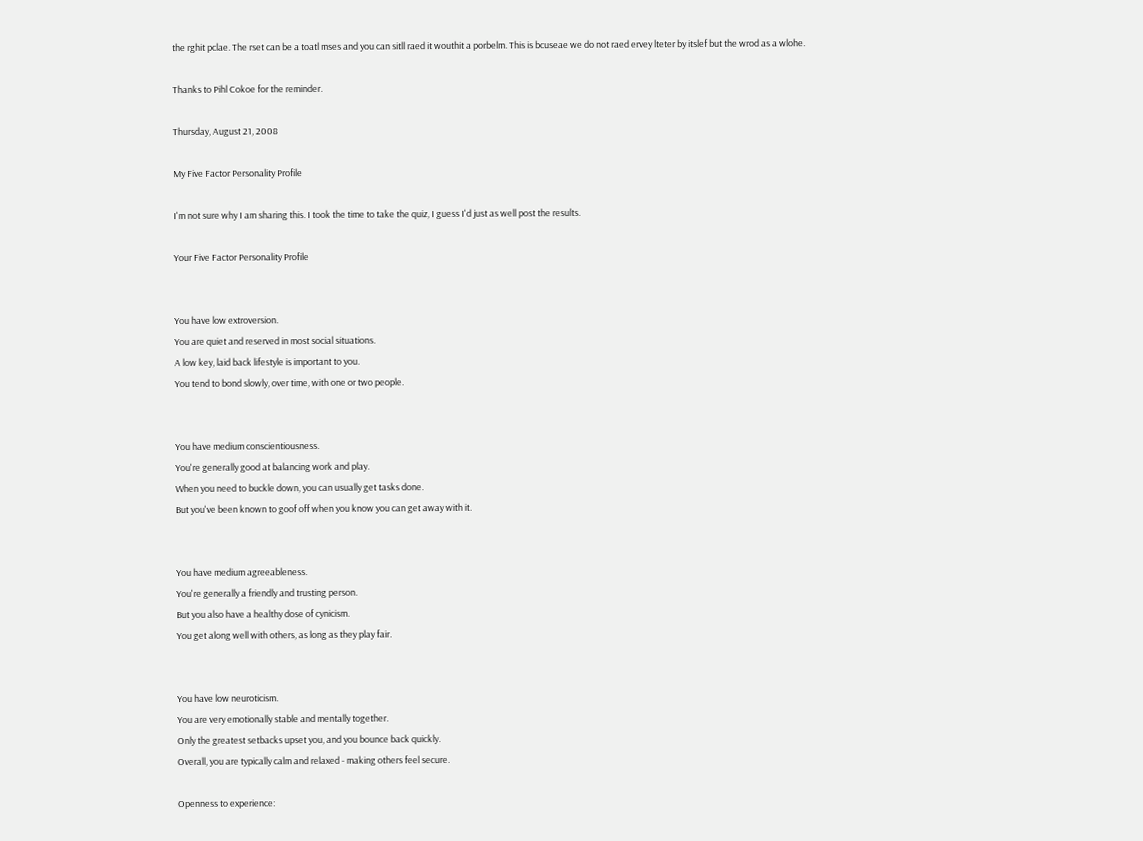the rghit pclae. The rset can be a toatl mses and you can sitll raed it wouthit a porbelm. This is bcuseae we do not raed ervey lteter by itslef but the wrod as a wlohe.

Thanks to Pihl Cokoe for the reminder.

Thursday, August 21, 2008

My Five Factor Personality Profile

I'm not sure why I am sharing this. I took the time to take the quiz, I guess I'd just as well post the results.

Your Five Factor Personality Profile


You have low extroversion.
You are quiet and reserved in most social situations.
A low key, laid back lifestyle is important to you.
You tend to bond slowly, over time, with one or two people.


You have medium conscientiousness.
You're generally good at balancing work and play.
When you need to buckle down, you can usually get tasks done.
But you've been known to goof off when you know you can get away with it.


You have medium agreeableness.
You're generally a friendly and trusting person.
But you also have a healthy dose of cynicism.
You get along well with others, as long as they play fair.


You have low neuroticism.
You are very emotionally stable and mentally together.
Only the greatest setbacks upset you, and you bounce back quickly.
Overall, you are typically calm and relaxed - making others feel secure.

Openness to experience: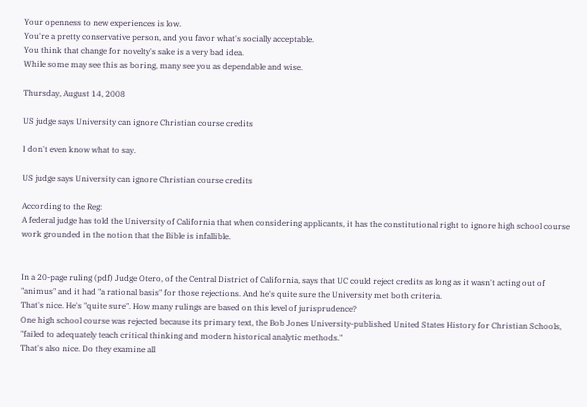Your openness to new experiences is low.
You're a pretty conservative person, and you favor what's socially acceptable.
You think that change for novelty's sake is a very bad idea.
While some may see this as boring, many see you as dependable and wise.

Thursday, August 14, 2008

US judge says University can ignore Christian course credits

I don't even know what to say.

US judge says University can ignore Christian course credits

According to the Reg:
A federal judge has told the University of California that when considering applicants, it has the constitutional right to ignore high school course work grounded in the notion that the Bible is infallible.


In a 20-page ruling (pdf) Judge Otero, of the Central District of California, says that UC could reject credits as long as it wasn't acting out of "animus" and it had "a rational basis" for those rejections. And he's quite sure the University met both criteria.
That's nice. He's "quite sure". How many rulings are based on this level of jurisprudence?
One high school course was rejected because its primary text, the Bob Jones University-published United States History for Christian Schools, "failed to adequately teach critical thinking and modern historical analytic methods."
That's also nice. Do they examine all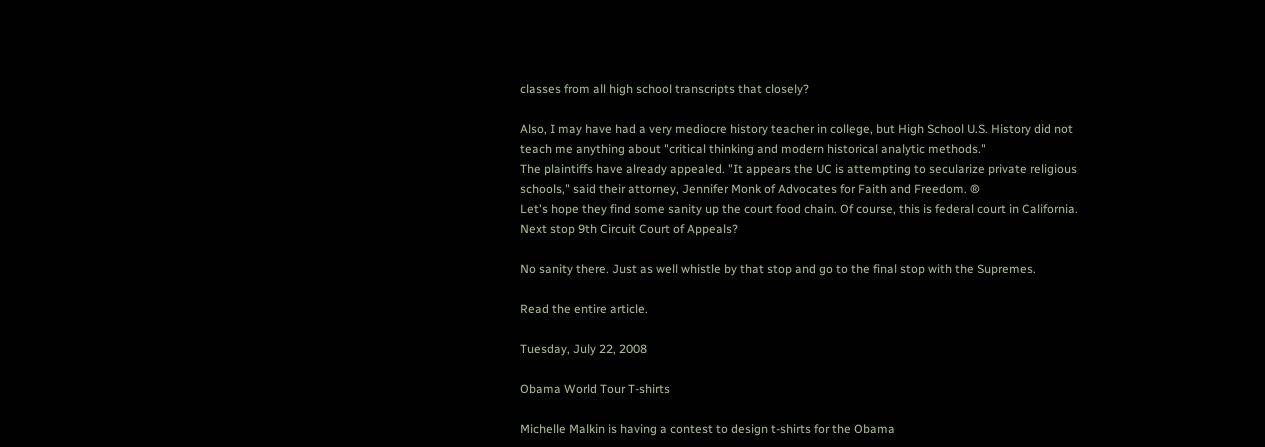classes from all high school transcripts that closely?

Also, I may have had a very mediocre history teacher in college, but High School U.S. History did not teach me anything about "critical thinking and modern historical analytic methods."
The plaintiffs have already appealed. "It appears the UC is attempting to secularize private religious schools," said their attorney, Jennifer Monk of Advocates for Faith and Freedom. ®
Let's hope they find some sanity up the court food chain. Of course, this is federal court in California. Next stop 9th Circuit Court of Appeals?

No sanity there. Just as well whistle by that stop and go to the final stop with the Supremes.

Read the entire article.

Tuesday, July 22, 2008

Obama World Tour T-shirts

Michelle Malkin is having a contest to design t-shirts for the Obama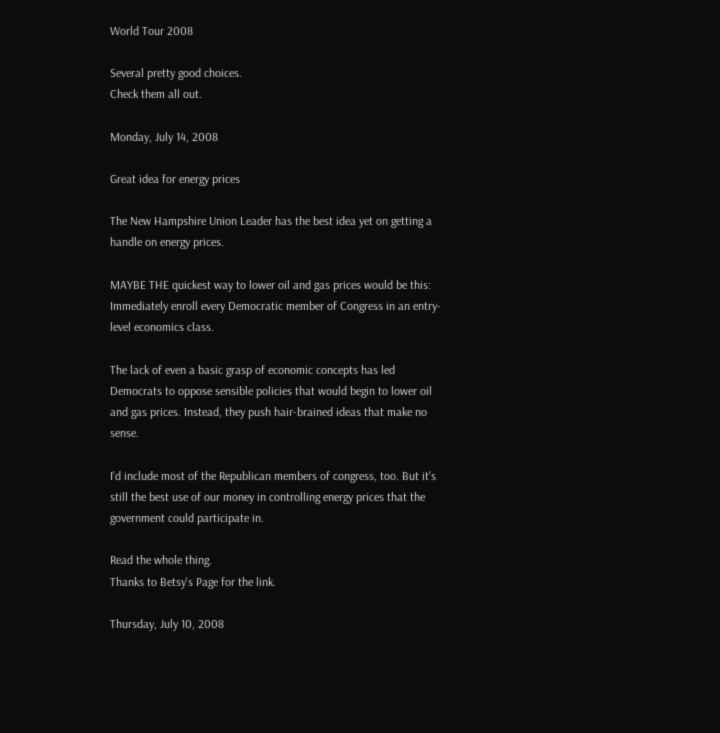World Tour 2008

Several pretty good choices.
Check them all out.

Monday, July 14, 2008

Great idea for energy prices

The New Hampshire Union Leader has the best idea yet on getting a handle on energy prices.

MAYBE THE quickest way to lower oil and gas prices would be this: Immediately enroll every Democratic member of Congress in an entry-level economics class.

The lack of even a basic grasp of economic concepts has led Democrats to oppose sensible policies that would begin to lower oil and gas prices. Instead, they push hair-brained ideas that make no sense.

I'd include most of the Republican members of congress, too. But it's still the best use of our money in controlling energy prices that the government could participate in.

Read the whole thing.
Thanks to Betsy's Page for the link.

Thursday, July 10, 2008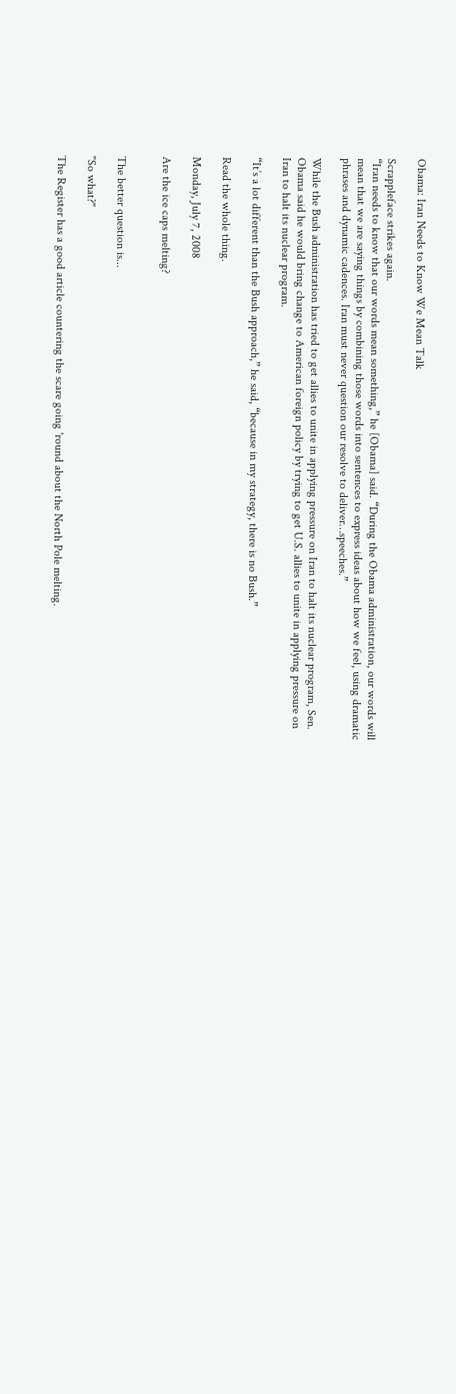Obama: Iran Needs to Know We Mean Talk

Scrappleface strikes again.
“Iran needs to know that our words mean something,” he [Obama] said. “During the Obama administration, our words will mean that we are saying things by combining those words into sentences to express ideas about how we feel, using dramatic phrases and dynamic cadences. Iran must never question our resolve to deliver…speeches.”

While the Bush administration has tried to get allies to unite in applying pressure on Iran to halt its nuclear program, Sen. Obama said he would bring change to American foreign policy by trying to get U.S. allies to unite in applying pressure on Iran to halt its nuclear program.

“It’s a lot different than the Bush approach,” he said, “because in my strategy, there is no Bush.”

Read the whole thing.

Monday, July 7, 2008

Are the ice caps melting?


The better question is...

"So what?"

The Register has a good article countering the scare going 'round about the North Pole melting.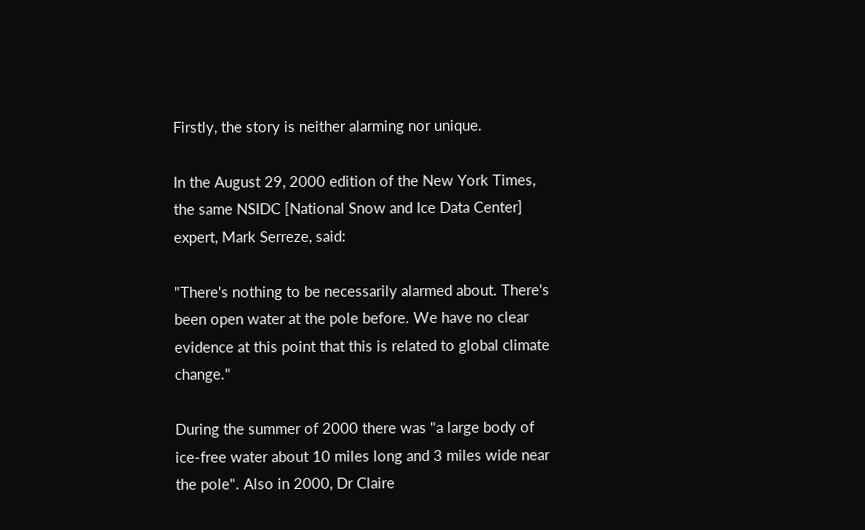Firstly, the story is neither alarming nor unique.

In the August 29, 2000 edition of the New York Times, the same NSIDC [National Snow and Ice Data Center] expert, Mark Serreze, said:

"There's nothing to be necessarily alarmed about. There's been open water at the pole before. We have no clear evidence at this point that this is related to global climate change."

During the summer of 2000 there was "a large body of ice-free water about 10 miles long and 3 miles wide near the pole". Also in 2000, Dr Claire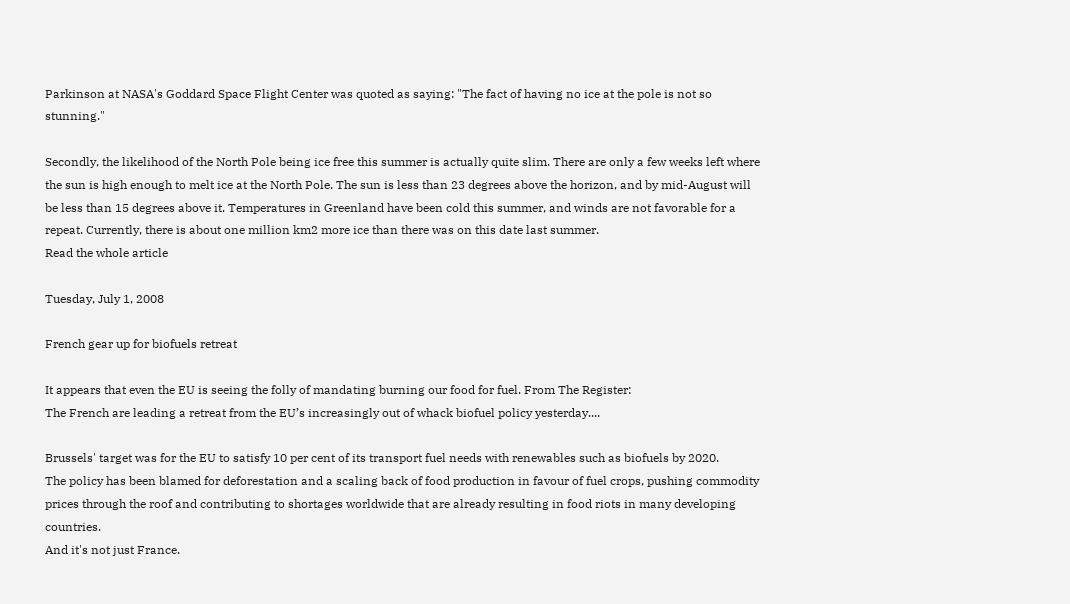Parkinson at NASA's Goddard Space Flight Center was quoted as saying: "The fact of having no ice at the pole is not so stunning."

Secondly, the likelihood of the North Pole being ice free this summer is actually quite slim. There are only a few weeks left where the sun is high enough to melt ice at the North Pole. The sun is less than 23 degrees above the horizon, and by mid-August will be less than 15 degrees above it. Temperatures in Greenland have been cold this summer, and winds are not favorable for a repeat. Currently, there is about one million km2 more ice than there was on this date last summer.
Read the whole article

Tuesday, July 1, 2008

French gear up for biofuels retreat

It appears that even the EU is seeing the folly of mandating burning our food for fuel. From The Register:
The French are leading a retreat from the EU’s increasingly out of whack biofuel policy yesterday....

Brussels' target was for the EU to satisfy 10 per cent of its transport fuel needs with renewables such as biofuels by 2020.
The policy has been blamed for deforestation and a scaling back of food production in favour of fuel crops, pushing commodity prices through the roof and contributing to shortages worldwide that are already resulting in food riots in many developing countries.
And it's not just France.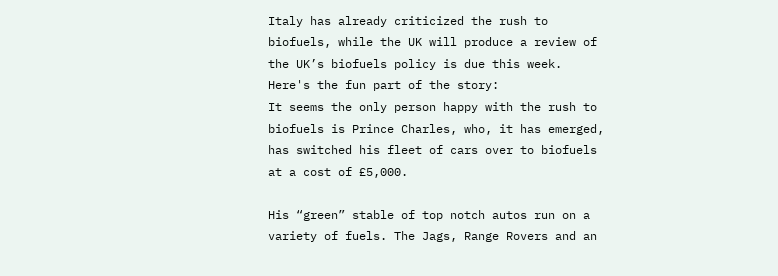Italy has already criticized the rush to biofuels, while the UK will produce a review of the UK’s biofuels policy is due this week.
Here's the fun part of the story:
It seems the only person happy with the rush to biofuels is Prince Charles, who, it has emerged, has switched his fleet of cars over to biofuels at a cost of £5,000.

His “green” stable of top notch autos run on a variety of fuels. The Jags, Range Rovers and an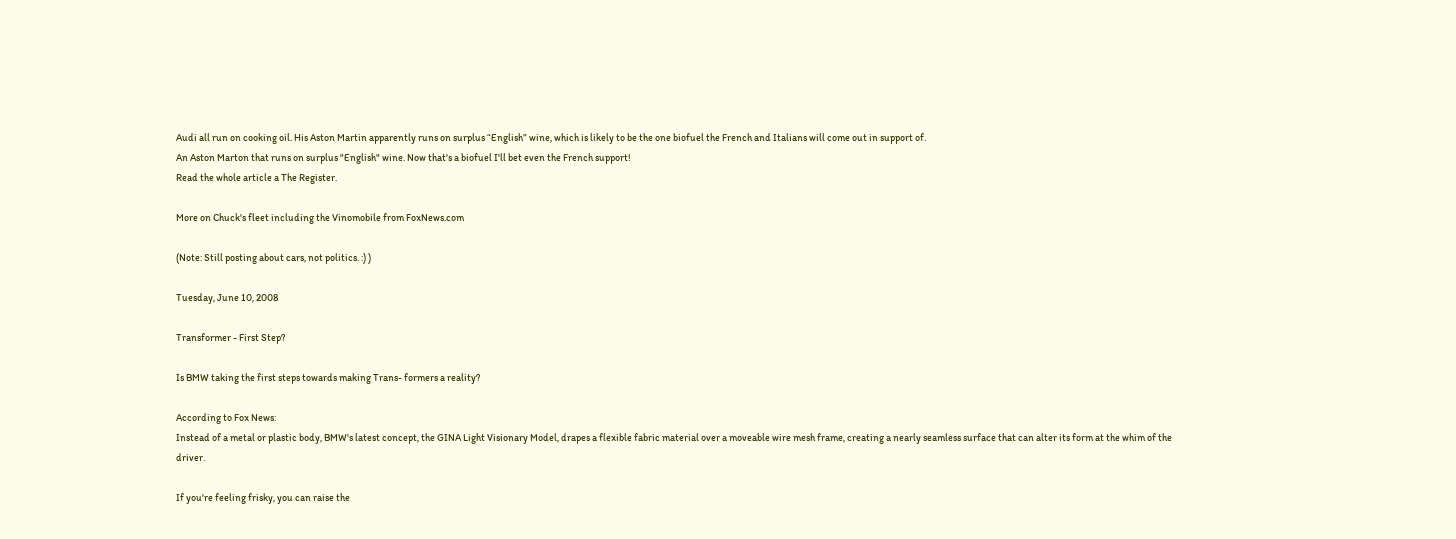Audi all run on cooking oil. His Aston Martin apparently runs on surplus “English” wine, which is likely to be the one biofuel the French and Italians will come out in support of.
An Aston Marton that runs on surplus "English" wine. Now that's a biofuel I'll bet even the French support!
Read the whole article a The Register.

More on Chuck's fleet including the Vinomobile from FoxNews.com

(Note: Still posting about cars, not politics. :) )

Tuesday, June 10, 2008

Transformer - First Step?

Is BMW taking the first steps towards making Trans- formers a reality?

According to Fox News:
Instead of a metal or plastic body, BMW's latest concept, the GINA Light Visionary Model, drapes a flexible fabric material over a moveable wire mesh frame, creating a nearly seamless surface that can alter its form at the whim of the driver.

If you're feeling frisky, you can raise the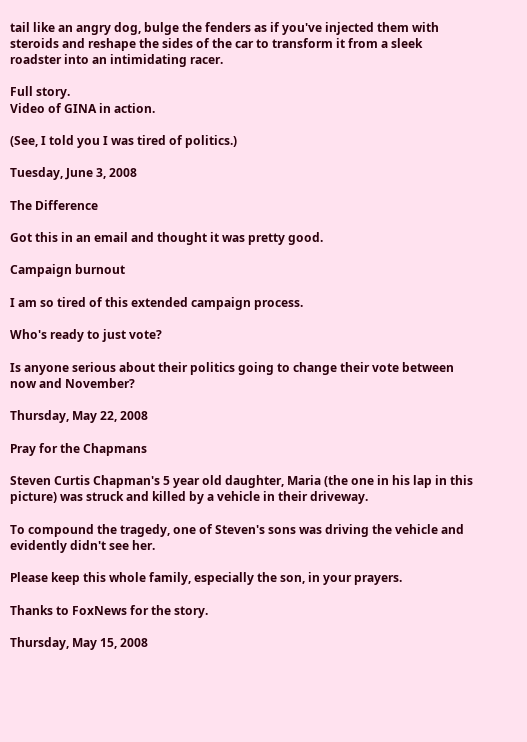tail like an angry dog, bulge the fenders as if you've injected them with steroids and reshape the sides of the car to transform it from a sleek roadster into an intimidating racer.

Full story.
Video of GINA in action.

(See, I told you I was tired of politics.)

Tuesday, June 3, 2008

The Difference

Got this in an email and thought it was pretty good.

Campaign burnout

I am so tired of this extended campaign process.

Who's ready to just vote?

Is anyone serious about their politics going to change their vote between now and November?

Thursday, May 22, 2008

Pray for the Chapmans

Steven Curtis Chapman's 5 year old daughter, Maria (the one in his lap in this picture) was struck and killed by a vehicle in their driveway.

To compound the tragedy, one of Steven's sons was driving the vehicle and evidently didn't see her.

Please keep this whole family, especially the son, in your prayers.

Thanks to FoxNews for the story.

Thursday, May 15, 2008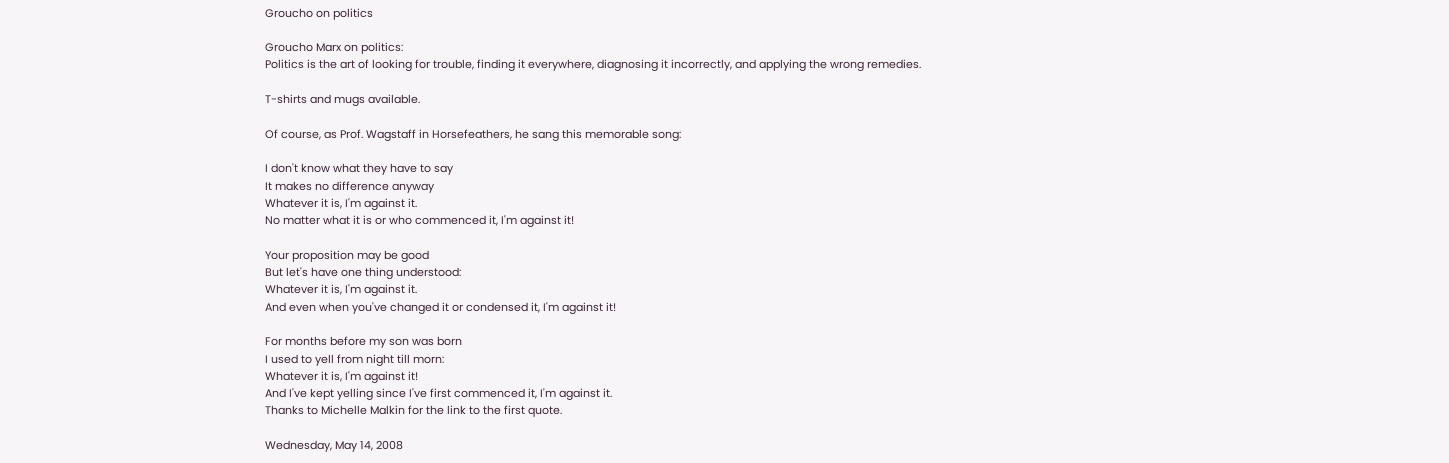Groucho on politics

Groucho Marx on politics:
Politics is the art of looking for trouble, finding it everywhere, diagnosing it incorrectly, and applying the wrong remedies.

T-shirts and mugs available.

Of course, as Prof. Wagstaff in Horsefeathers, he sang this memorable song:

I don't know what they have to say
It makes no difference anyway
Whatever it is, I'm against it.
No matter what it is or who commenced it, I'm against it!

Your proposition may be good
But let's have one thing understood:
Whatever it is, I'm against it.
And even when you've changed it or condensed it, I'm against it!

For months before my son was born
I used to yell from night till morn:
Whatever it is, I'm against it!
And I've kept yelling since I've first commenced it, I'm against it.
Thanks to Michelle Malkin for the link to the first quote.

Wednesday, May 14, 2008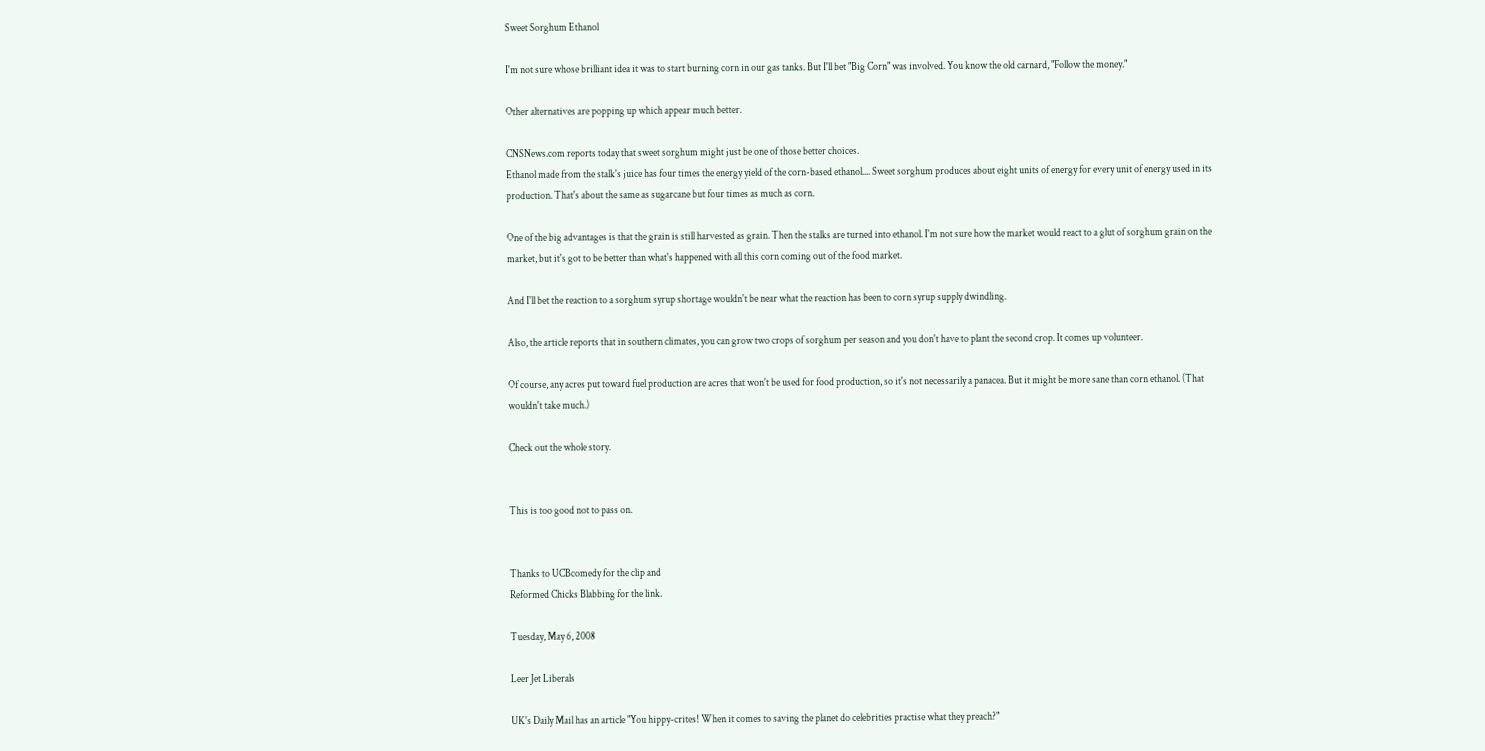Sweet Sorghum Ethanol

I'm not sure whose brilliant idea it was to start burning corn in our gas tanks. But I'll bet "Big Corn" was involved. You know the old carnard, "Follow the money."

Other alternatives are popping up which appear much better.

CNSNews.com reports today that sweet sorghum might just be one of those better choices.
Ethanol made from the stalk's juice has four times the energy yield of the corn-based ethanol.... Sweet sorghum produces about eight units of energy for every unit of energy used in its production. That's about the same as sugarcane but four times as much as corn.

One of the big advantages is that the grain is still harvested as grain. Then the stalks are turned into ethanol. I'm not sure how the market would react to a glut of sorghum grain on the market, but it's got to be better than what's happened with all this corn coming out of the food market.

And I'll bet the reaction to a sorghum syrup shortage wouldn't be near what the reaction has been to corn syrup supply dwindling.

Also, the article reports that in southern climates, you can grow two crops of sorghum per season and you don't have to plant the second crop. It comes up volunteer.

Of course, any acres put toward fuel production are acres that won't be used for food production, so it's not necessarily a panacea. But it might be more sane than corn ethanol. (That wouldn't take much.)

Check out the whole story.


This is too good not to pass on.


Thanks to UCBcomedy for the clip and
Reformed Chicks Blabbing for the link.

Tuesday, May 6, 2008

Leer Jet Liberals

UK's Daily Mail has an article "You hippy-crites! When it comes to saving the planet do celebrities practise what they preach?"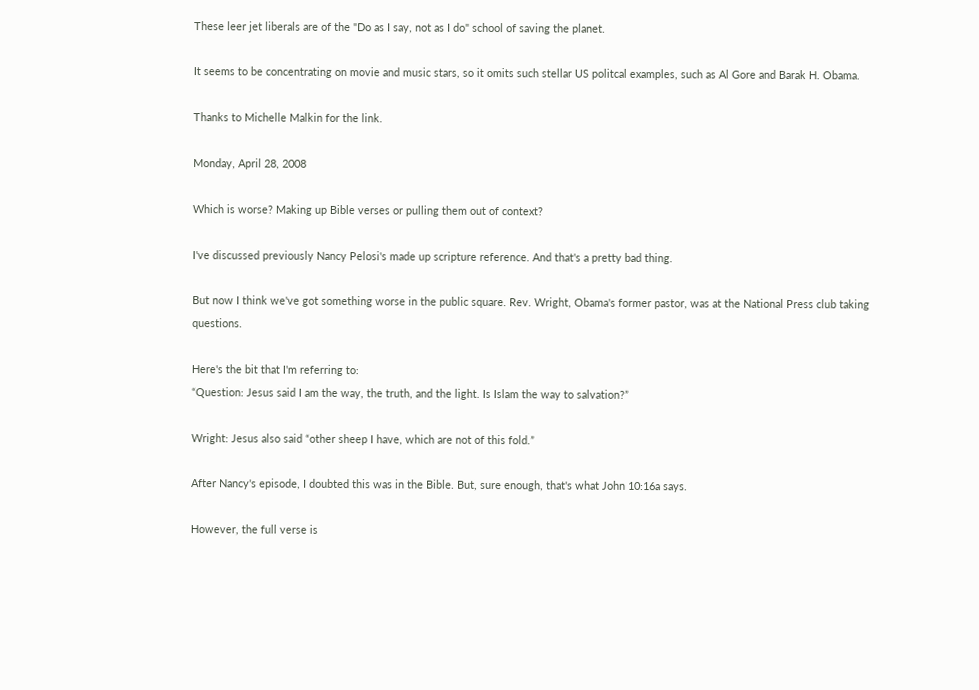These leer jet liberals are of the "Do as I say, not as I do" school of saving the planet.

It seems to be concentrating on movie and music stars, so it omits such stellar US politcal examples, such as Al Gore and Barak H. Obama.

Thanks to Michelle Malkin for the link.

Monday, April 28, 2008

Which is worse? Making up Bible verses or pulling them out of context?

I've discussed previously Nancy Pelosi's made up scripture reference. And that's a pretty bad thing.

But now I think we've got something worse in the public square. Rev. Wright, Obama's former pastor, was at the National Press club taking questions.

Here's the bit that I'm referring to:
“Question: Jesus said I am the way, the truth, and the light. Is Islam the way to salvation?”

Wright: Jesus also said “other sheep I have, which are not of this fold.”

After Nancy's episode, I doubted this was in the Bible. But, sure enough, that's what John 10:16a says.

However, the full verse is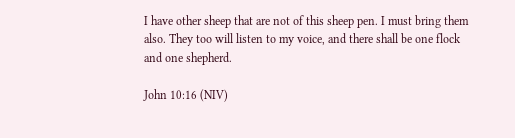I have other sheep that are not of this sheep pen. I must bring them also. They too will listen to my voice, and there shall be one flock and one shepherd.

John 10:16 (NIV)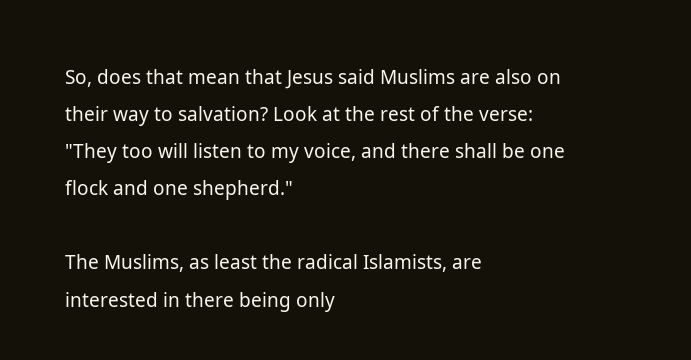So, does that mean that Jesus said Muslims are also on their way to salvation? Look at the rest of the verse: "They too will listen to my voice, and there shall be one flock and one shepherd."

The Muslims, as least the radical Islamists, are interested in there being only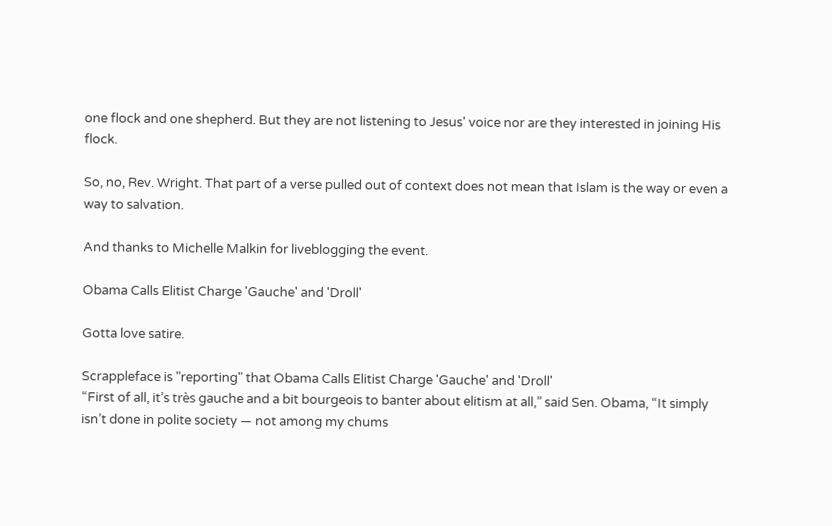one flock and one shepherd. But they are not listening to Jesus' voice nor are they interested in joining His flock.

So, no, Rev. Wright. That part of a verse pulled out of context does not mean that Islam is the way or even a way to salvation.

And thanks to Michelle Malkin for liveblogging the event.

Obama Calls Elitist Charge 'Gauche' and 'Droll'

Gotta love satire.

Scrappleface is "reporting" that Obama Calls Elitist Charge 'Gauche' and 'Droll'
“First of all, it’s très gauche and a bit bourgeois to banter about elitism at all,” said Sen. Obama, “It simply isn’t done in polite society — not among my chums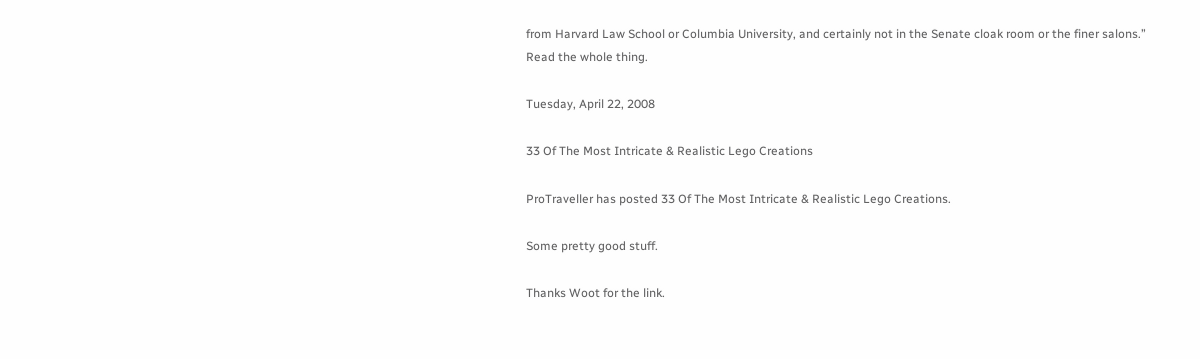from Harvard Law School or Columbia University, and certainly not in the Senate cloak room or the finer salons.”
Read the whole thing.

Tuesday, April 22, 2008

33 Of The Most Intricate & Realistic Lego Creations

ProTraveller has posted 33 Of The Most Intricate & Realistic Lego Creations.

Some pretty good stuff.

Thanks Woot for the link.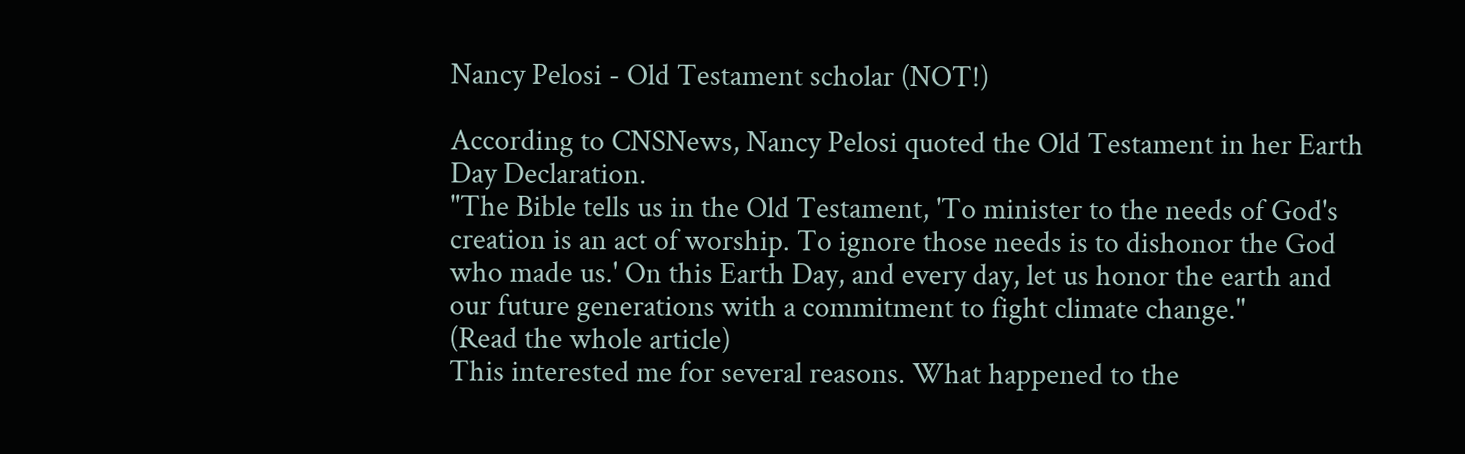Nancy Pelosi - Old Testament scholar (NOT!)

According to CNSNews, Nancy Pelosi quoted the Old Testament in her Earth Day Declaration.
"The Bible tells us in the Old Testament, 'To minister to the needs of God's creation is an act of worship. To ignore those needs is to dishonor the God who made us.' On this Earth Day, and every day, let us honor the earth and our future generations with a commitment to fight climate change."
(Read the whole article)
This interested me for several reasons. What happened to the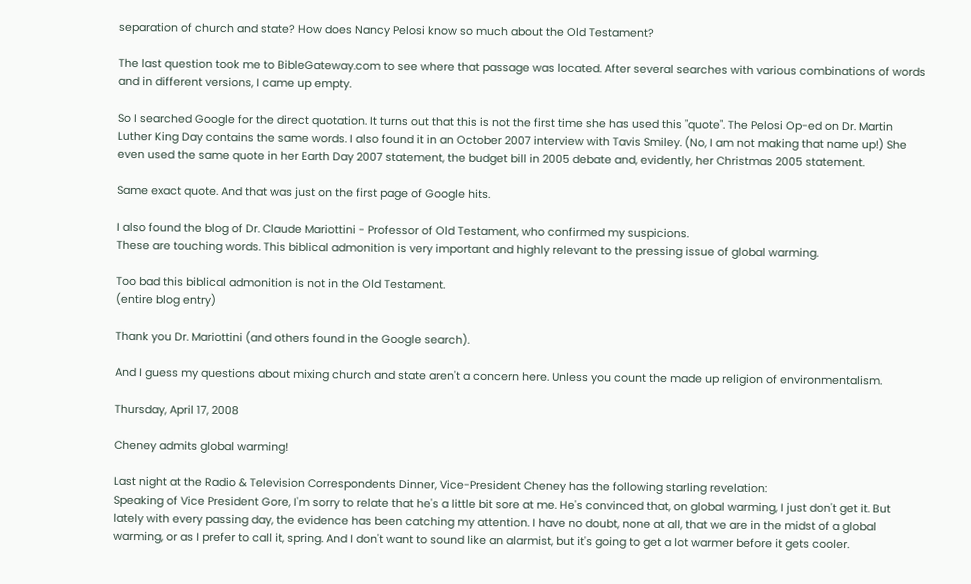separation of church and state? How does Nancy Pelosi know so much about the Old Testament?

The last question took me to BibleGateway.com to see where that passage was located. After several searches with various combinations of words and in different versions, I came up empty.

So I searched Google for the direct quotation. It turns out that this is not the first time she has used this "quote". The Pelosi Op-ed on Dr. Martin Luther King Day contains the same words. I also found it in an October 2007 interview with Tavis Smiley. (No, I am not making that name up!) She even used the same quote in her Earth Day 2007 statement, the budget bill in 2005 debate and, evidently, her Christmas 2005 statement.

Same exact quote. And that was just on the first page of Google hits.

I also found the blog of Dr. Claude Mariottini - Professor of Old Testament, who confirmed my suspicions.
These are touching words. This biblical admonition is very important and highly relevant to the pressing issue of global warming.

Too bad this biblical admonition is not in the Old Testament.
(entire blog entry)

Thank you Dr. Mariottini (and others found in the Google search).

And I guess my questions about mixing church and state aren't a concern here. Unless you count the made up religion of environmentalism.

Thursday, April 17, 2008

Cheney admits global warming!

Last night at the Radio & Television Correspondents Dinner, Vice-President Cheney has the following starling revelation:
Speaking of Vice President Gore, I'm sorry to relate that he's a little bit sore at me. He's convinced that, on global warming, I just don't get it. But lately with every passing day, the evidence has been catching my attention. I have no doubt, none at all, that we are in the midst of a global warming, or as I prefer to call it, spring. And I don't want to sound like an alarmist, but it's going to get a lot warmer before it gets cooler.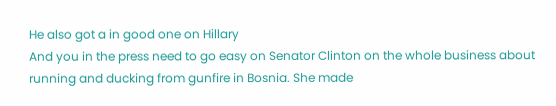He also got a in good one on Hillary
And you in the press need to go easy on Senator Clinton on the whole business about running and ducking from gunfire in Bosnia. She made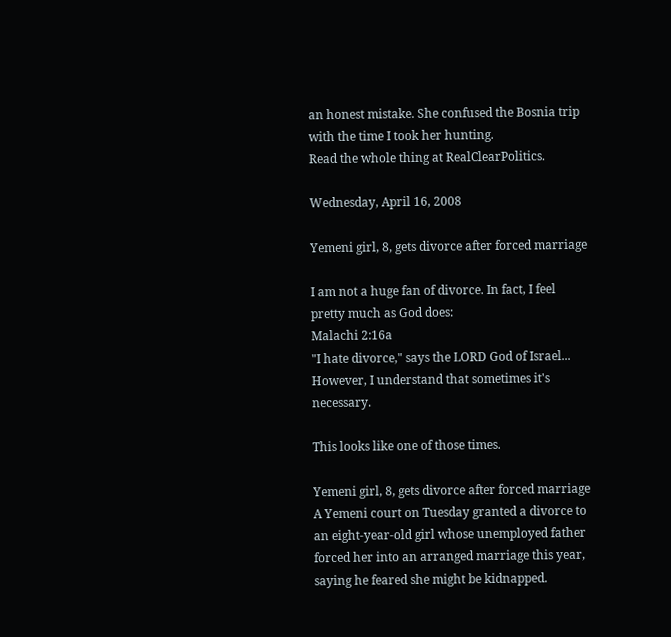an honest mistake. She confused the Bosnia trip with the time I took her hunting.
Read the whole thing at RealClearPolitics.

Wednesday, April 16, 2008

Yemeni girl, 8, gets divorce after forced marriage

I am not a huge fan of divorce. In fact, I feel pretty much as God does:
Malachi 2:16a
"I hate divorce," says the LORD God of Israel...
However, I understand that sometimes it's necessary.

This looks like one of those times.

Yemeni girl, 8, gets divorce after forced marriage
A Yemeni court on Tuesday granted a divorce to an eight-year-old girl whose unemployed father forced her into an arranged marriage this year, saying he feared she might be kidnapped.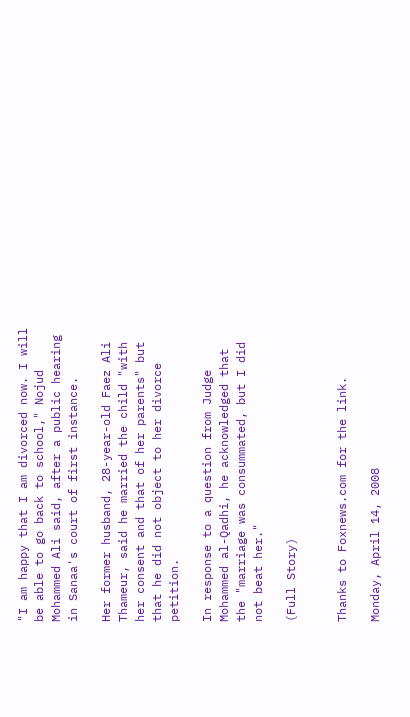"I am happy that I am divorced now. I will be able to go back to school," Nojud Mohammed Ali said, after a public hearing in Sanaa's court of first instance.

Her former husband, 28-year-old Faez Ali Thameur, said he married the child "with her consent and that of her parents" but that he did not object to her divorce petition.

In response to a question from Judge Mohammed al-Qadhi, he acknowledged that the "marriage was consummated, but I did not beat her."

(Full Story)


Thanks to Foxnews.com for the link.

Monday, April 14, 2008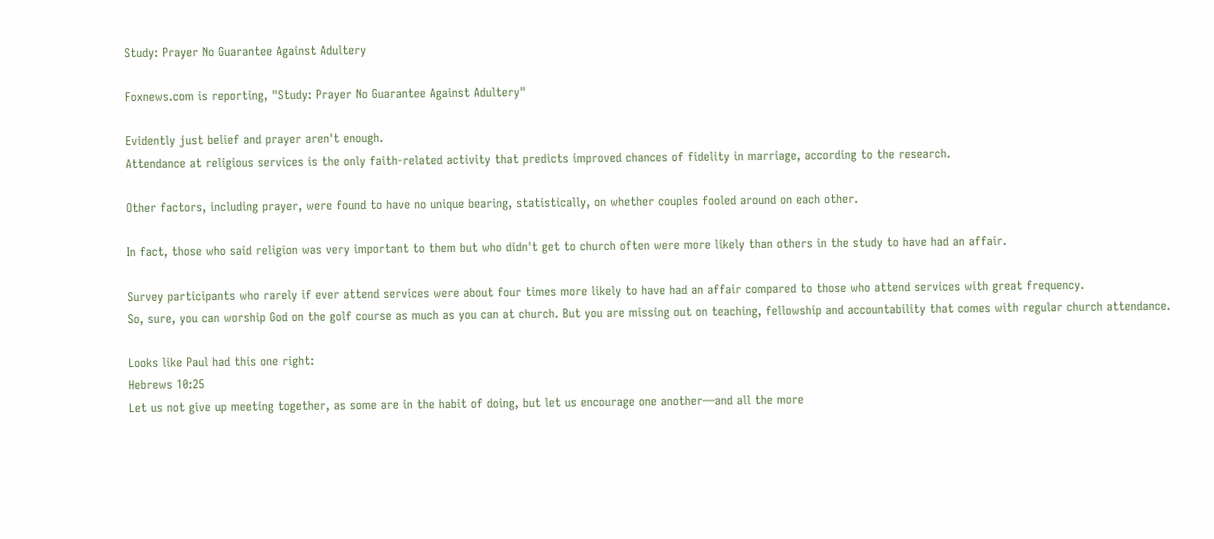Study: Prayer No Guarantee Against Adultery

Foxnews.com is reporting, "Study: Prayer No Guarantee Against Adultery"

Evidently just belief and prayer aren't enough.
Attendance at religious services is the only faith-related activity that predicts improved chances of fidelity in marriage, according to the research.

Other factors, including prayer, were found to have no unique bearing, statistically, on whether couples fooled around on each other.

In fact, those who said religion was very important to them but who didn't get to church often were more likely than others in the study to have had an affair.

Survey participants who rarely if ever attend services were about four times more likely to have had an affair compared to those who attend services with great frequency.
So, sure, you can worship God on the golf course as much as you can at church. But you are missing out on teaching, fellowship and accountability that comes with regular church attendance.

Looks like Paul had this one right:
Hebrews 10:25
Let us not give up meeting together, as some are in the habit of doing, but let us encourage one another—and all the more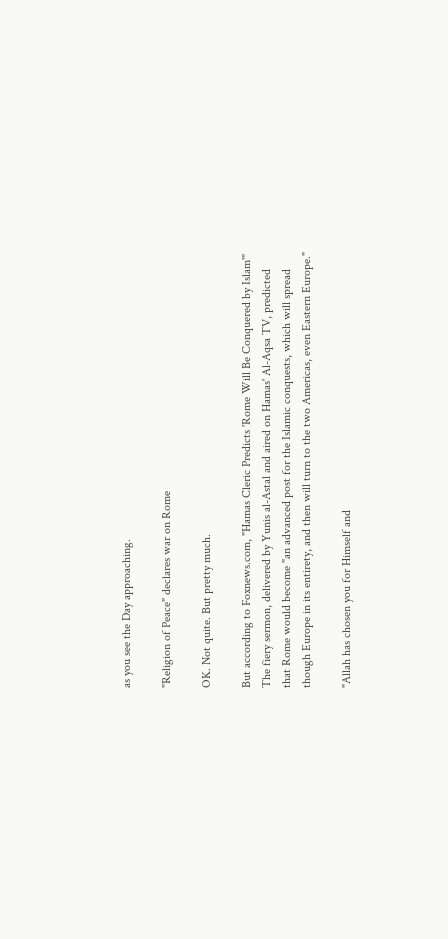as you see the Day approaching.

"Religion of Peace" declares war on Rome

OK. Not quite. But pretty much.

But according to Foxnews.com, "Hamas Cleric Predicts 'Rome Will Be Conquered by Islam'"
The fiery sermon, delivered by Yunis al-Astal and aired on Hamas' Al-Aqsa TV, predicted that Rome would become "an advanced post for the Islamic conquests, which will spread though Europe in its entirety, and then will turn to the two Americas, even Eastern Europe."

"Allah has chosen you for Himself and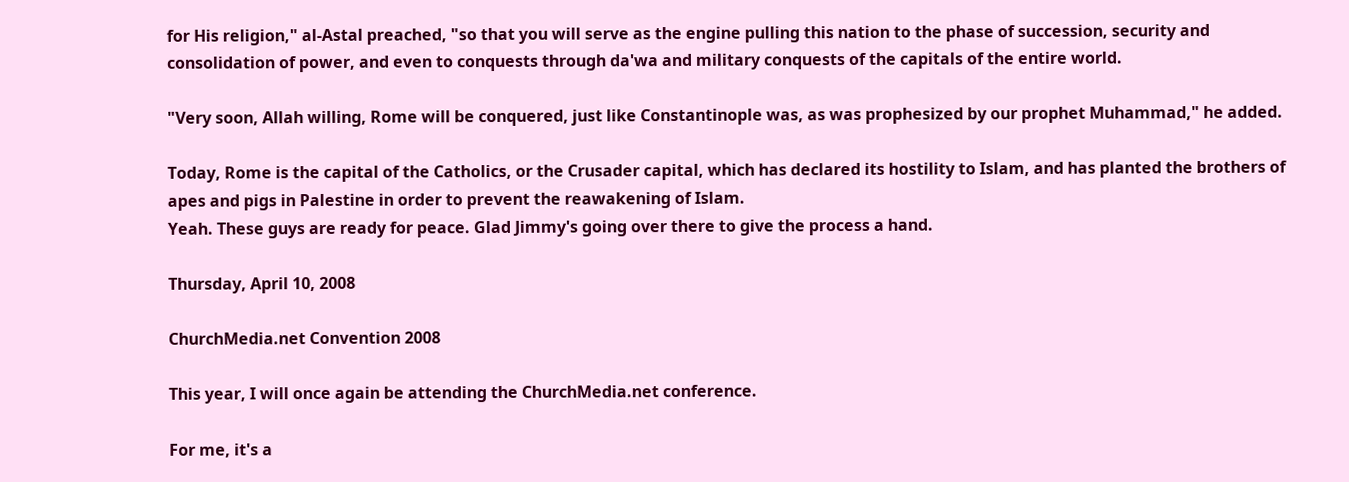for His religion," al-Astal preached, "so that you will serve as the engine pulling this nation to the phase of succession, security and consolidation of power, and even to conquests through da'wa and military conquests of the capitals of the entire world.

"Very soon, Allah willing, Rome will be conquered, just like Constantinople was, as was prophesized by our prophet Muhammad," he added.

Today, Rome is the capital of the Catholics, or the Crusader capital, which has declared its hostility to Islam, and has planted the brothers of apes and pigs in Palestine in order to prevent the reawakening of Islam.
Yeah. These guys are ready for peace. Glad Jimmy's going over there to give the process a hand.

Thursday, April 10, 2008

ChurchMedia.net Convention 2008

This year, I will once again be attending the ChurchMedia.net conference.

For me, it's a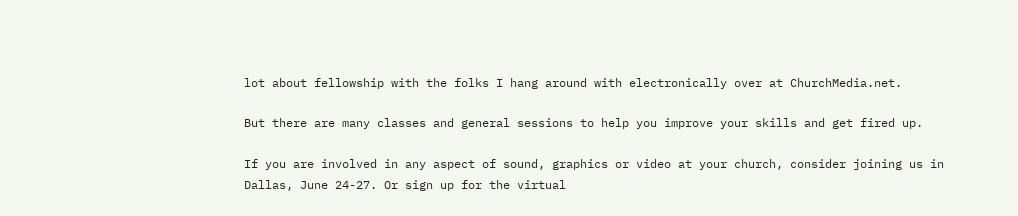lot about fellowship with the folks I hang around with electronically over at ChurchMedia.net.

But there are many classes and general sessions to help you improve your skills and get fired up.

If you are involved in any aspect of sound, graphics or video at your church, consider joining us in Dallas, June 24-27. Or sign up for the virtual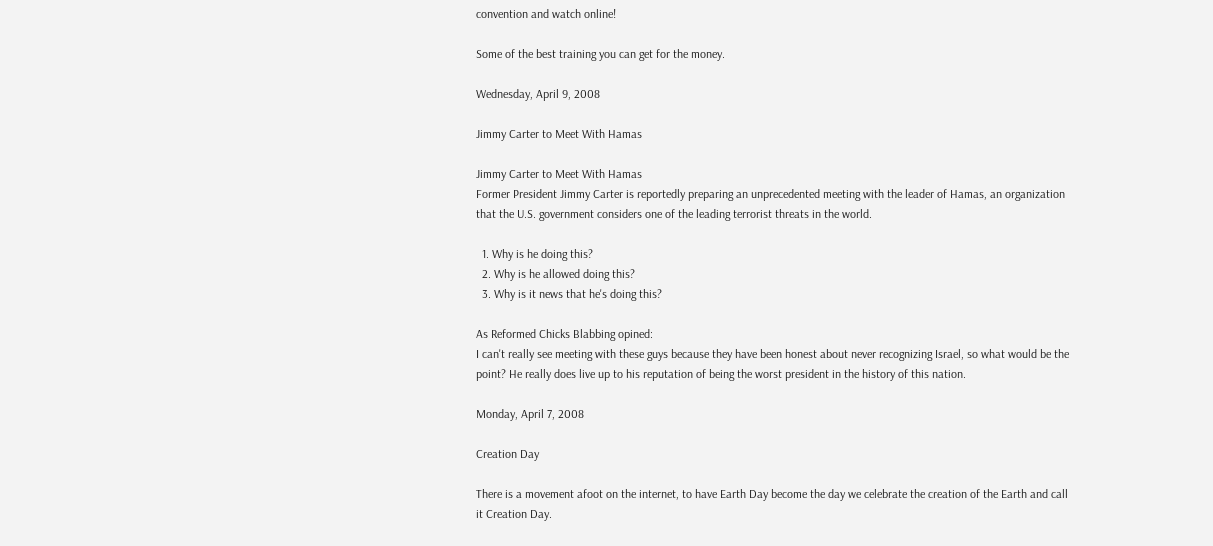convention and watch online!

Some of the best training you can get for the money.

Wednesday, April 9, 2008

Jimmy Carter to Meet With Hamas

Jimmy Carter to Meet With Hamas
Former President Jimmy Carter is reportedly preparing an unprecedented meeting with the leader of Hamas, an organization that the U.S. government considers one of the leading terrorist threats in the world.

  1. Why is he doing this?
  2. Why is he allowed doing this?
  3. Why is it news that he's doing this?

As Reformed Chicks Blabbing opined:
I can't really see meeting with these guys because they have been honest about never recognizing Israel, so what would be the point? He really does live up to his reputation of being the worst president in the history of this nation.

Monday, April 7, 2008

Creation Day

There is a movement afoot on the internet, to have Earth Day become the day we celebrate the creation of the Earth and call it Creation Day.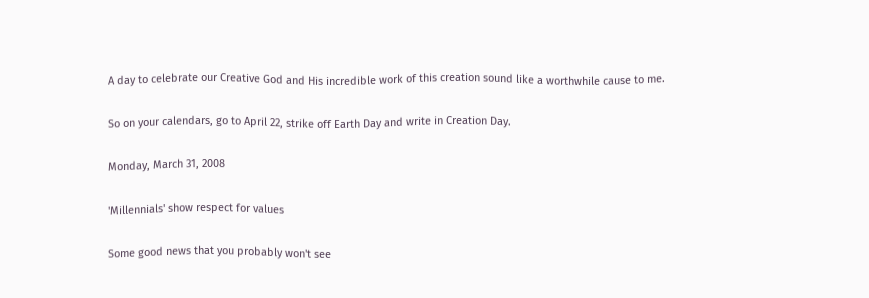A day to celebrate our Creative God and His incredible work of this creation sound like a worthwhile cause to me.

So on your calendars, go to April 22, strike off Earth Day and write in Creation Day.

Monday, March 31, 2008

'Millennials' show respect for values

Some good news that you probably won't see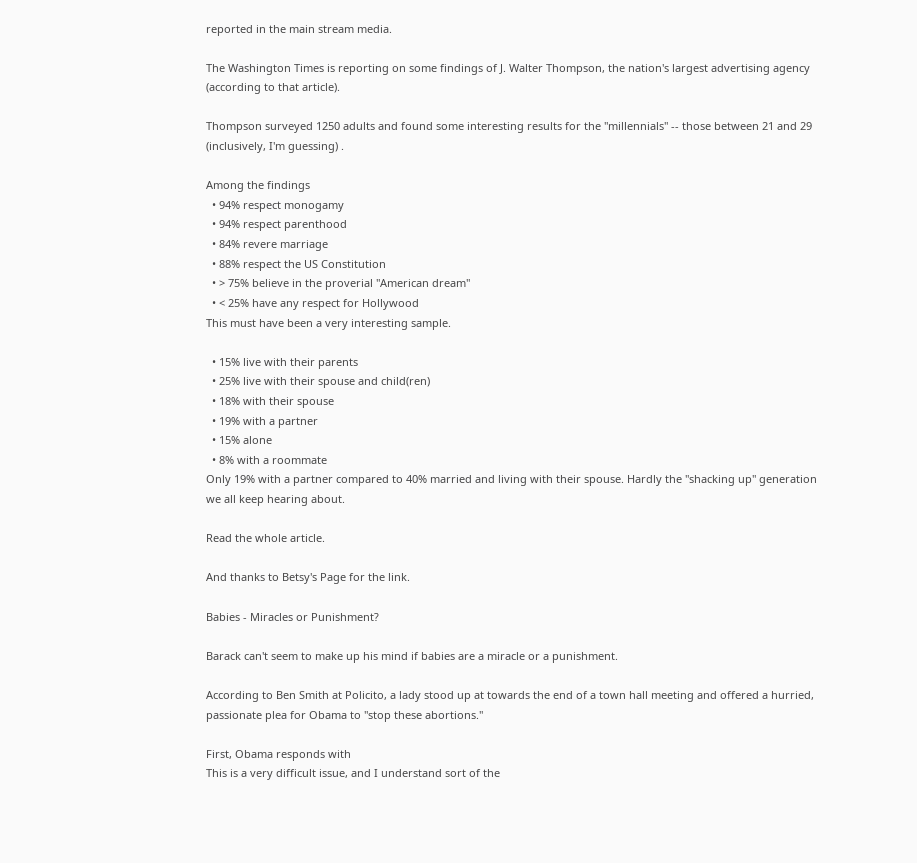reported in the main stream media.

The Washington Times is reporting on some findings of J. Walter Thompson, the nation's largest advertising agency (according to that article).

Thompson surveyed 1250 adults and found some interesting results for the "millennials" -- those between 21 and 29 (inclusively, I'm guessing) .

Among the findings
  • 94% respect monogamy
  • 94% respect parenthood
  • 84% revere marriage
  • 88% respect the US Constitution
  • > 75% believe in the proverial "American dream"
  • < 25% have any respect for Hollywood
This must have been a very interesting sample.

  • 15% live with their parents
  • 25% live with their spouse and child(ren)
  • 18% with their spouse
  • 19% with a partner
  • 15% alone
  • 8% with a roommate
Only 19% with a partner compared to 40% married and living with their spouse. Hardly the "shacking up" generation we all keep hearing about.

Read the whole article.

And thanks to Betsy's Page for the link.

Babies - Miracles or Punishment?

Barack can't seem to make up his mind if babies are a miracle or a punishment.

According to Ben Smith at Policito, a lady stood up at towards the end of a town hall meeting and offered a hurried, passionate plea for Obama to "stop these abortions."

First, Obama responds with
This is a very difficult issue, and I understand sort of the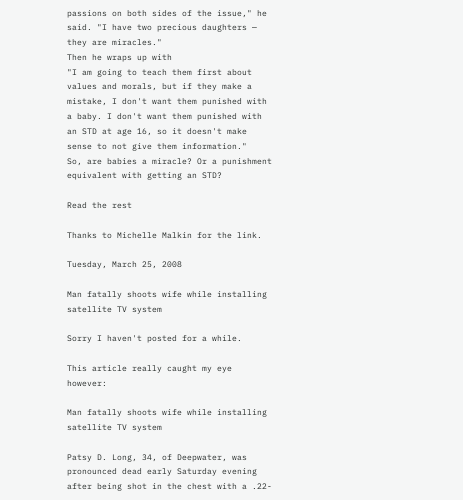passions on both sides of the issue," he said. "I have two precious daughters — they are miracles."
Then he wraps up with
"I am going to teach them first about values and morals, but if they make a mistake, I don't want them punished with a baby. I don't want them punished with an STD at age 16, so it doesn't make sense to not give them information."
So, are babies a miracle? Or a punishment equivalent with getting an STD?

Read the rest

Thanks to Michelle Malkin for the link.

Tuesday, March 25, 2008

Man fatally shoots wife while installing satellite TV system

Sorry I haven't posted for a while.

This article really caught my eye however:

Man fatally shoots wife while installing satellite TV system

Patsy D. Long, 34, of Deepwater, was pronounced dead early Saturday evening after being shot in the chest with a .22-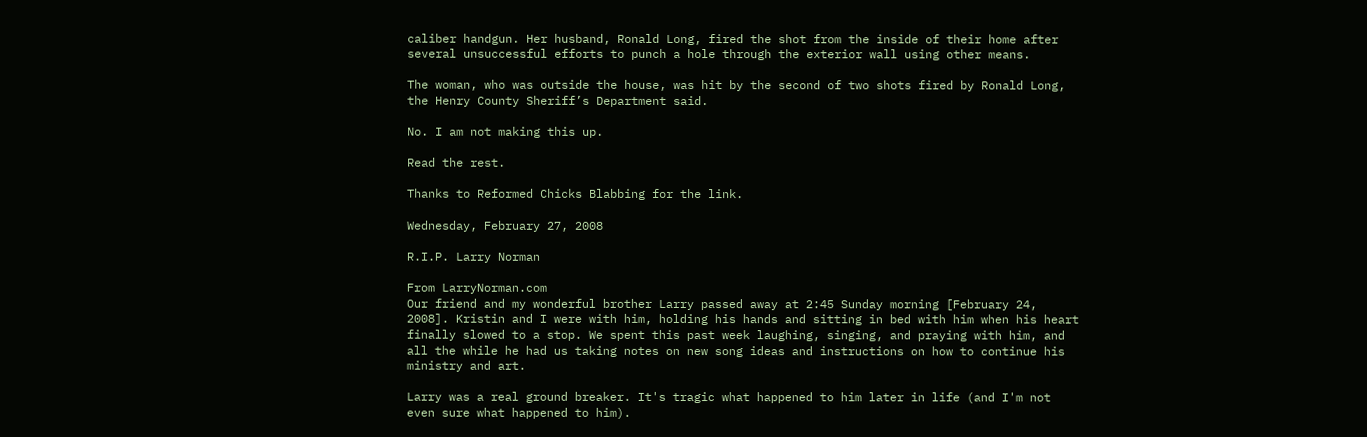caliber handgun. Her husband, Ronald Long, fired the shot from the inside of their home after several unsuccessful efforts to punch a hole through the exterior wall using other means.

The woman, who was outside the house, was hit by the second of two shots fired by Ronald Long, the Henry County Sheriff’s Department said.

No. I am not making this up.

Read the rest.

Thanks to Reformed Chicks Blabbing for the link.

Wednesday, February 27, 2008

R.I.P. Larry Norman

From LarryNorman.com
Our friend and my wonderful brother Larry passed away at 2:45 Sunday morning [February 24, 2008]. Kristin and I were with him, holding his hands and sitting in bed with him when his heart finally slowed to a stop. We spent this past week laughing, singing, and praying with him, and all the while he had us taking notes on new song ideas and instructions on how to continue his ministry and art.

Larry was a real ground breaker. It's tragic what happened to him later in life (and I'm not even sure what happened to him).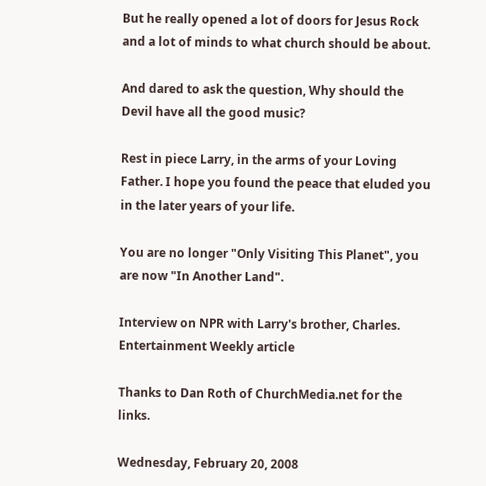But he really opened a lot of doors for Jesus Rock and a lot of minds to what church should be about.

And dared to ask the question, Why should the Devil have all the good music?

Rest in piece Larry, in the arms of your Loving Father. I hope you found the peace that eluded you in the later years of your life.

You are no longer "Only Visiting This Planet", you are now "In Another Land".

Interview on NPR with Larry's brother, Charles.
Entertainment Weekly article

Thanks to Dan Roth of ChurchMedia.net for the links.

Wednesday, February 20, 2008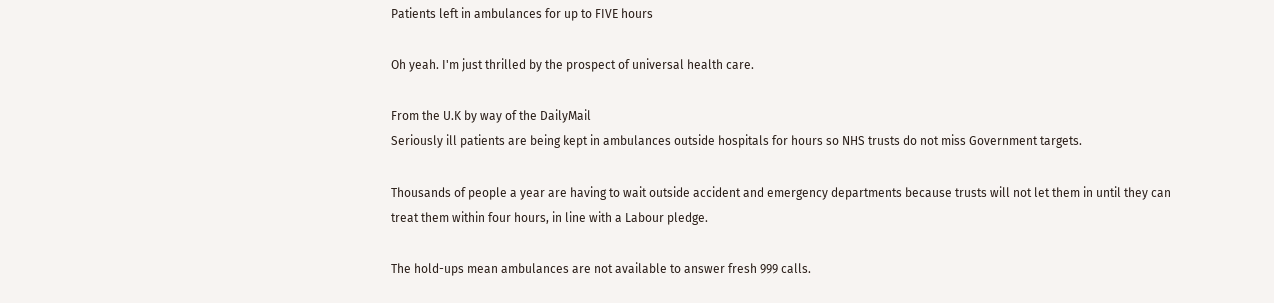Patients left in ambulances for up to FIVE hours

Oh yeah. I'm just thrilled by the prospect of universal health care.

From the U.K by way of the DailyMail
Seriously ill patients are being kept in ambulances outside hospitals for hours so NHS trusts do not miss Government targets.

Thousands of people a year are having to wait outside accident and emergency departments because trusts will not let them in until they can treat them within four hours, in line with a Labour pledge.

The hold-ups mean ambulances are not available to answer fresh 999 calls.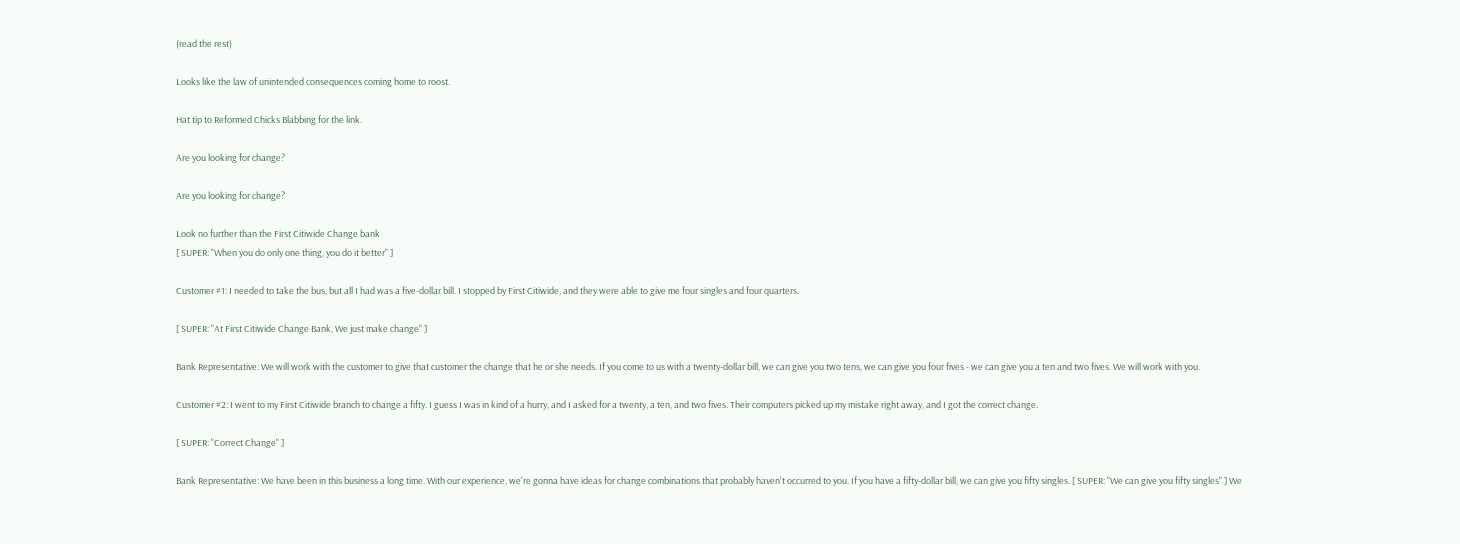(read the rest)

Looks like the law of unintended consequences coming home to roost.

Hat tip to Reformed Chicks Blabbing for the link.

Are you looking for change?

Are you looking for change?

Look no further than the First Citiwide Change bank
[ SUPER: "When you do only one thing, you do it better" ]

Customer #1: I needed to take the bus, but all I had was a five-dollar bill. I stopped by First Citiwide, and they were able to give me four singles and four quarters.

[ SUPER: "At First Citiwide Change Bank, We just make change" ]

Bank Representative: We will work with the customer to give that customer the change that he or she needs. If you come to us with a twenty-dollar bill, we can give you two tens, we can give you four fives - we can give you a ten and two fives. We will work with you.

Customer #2: I went to my First Citiwide branch to change a fifty. I guess I was in kind of a hurry, and I asked for a twenty, a ten, and two fives. Their computers picked up my mistake right away, and I got the correct change.

[ SUPER: "Correct Change" ]

Bank Representative: We have been in this business a long time. With our experience, we're gonna have ideas for change combinations that probably haven't occurred to you. If you have a fifty-dollar bill, we can give you fifty singles. [ SUPER: "We can give you fifty singles" ] We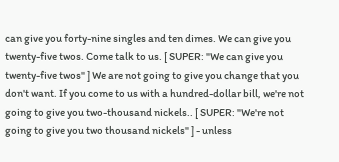can give you forty-nine singles and ten dimes. We can give you twenty-five twos. Come talk to us. [ SUPER: "We can give you twenty-five twos" ] We are not going to give you change that you don't want. If you come to us with a hundred-dollar bill, we're not going to give you two-thousand nickels.. [ SUPER: "We're not going to give you two thousand nickels" ] - unless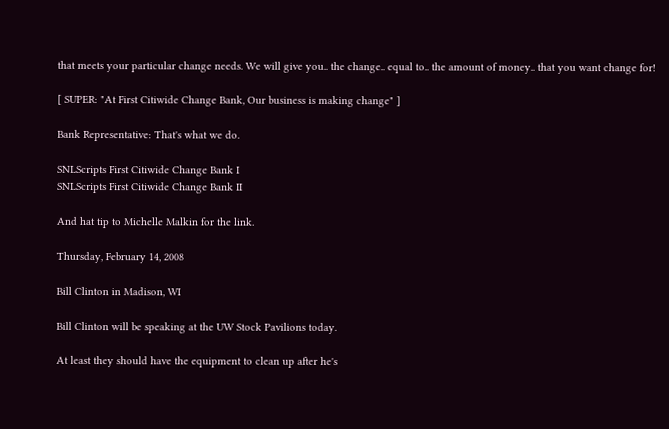that meets your particular change needs. We will give you.. the change.. equal to.. the amount of money.. that you want change for!

[ SUPER: "At First Citiwide Change Bank, Our business is making change" ]

Bank Representative: That's what we do.

SNLScripts First Citiwide Change Bank I
SNLScripts First Citiwide Change Bank II

And hat tip to Michelle Malkin for the link.

Thursday, February 14, 2008

Bill Clinton in Madison, WI

Bill Clinton will be speaking at the UW Stock Pavilions today.

At least they should have the equipment to clean up after he's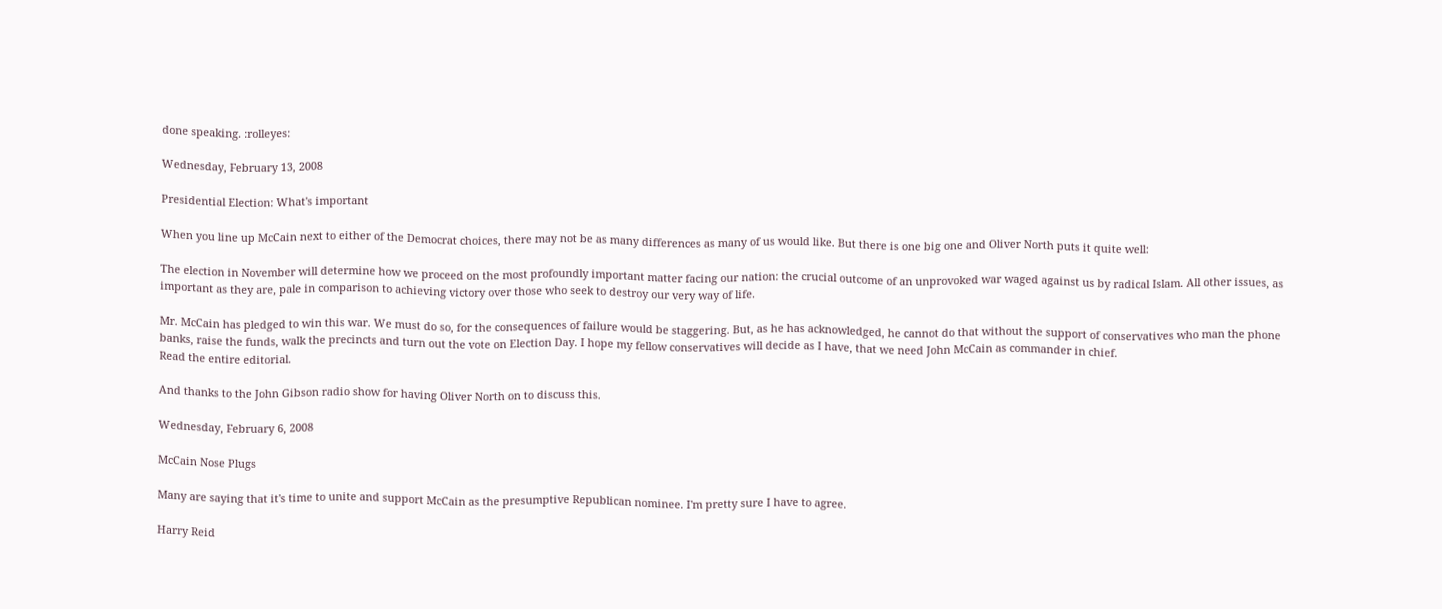done speaking. :rolleyes:

Wednesday, February 13, 2008

Presidential Election: What's important

When you line up McCain next to either of the Democrat choices, there may not be as many differences as many of us would like. But there is one big one and Oliver North puts it quite well:

The election in November will determine how we proceed on the most profoundly important matter facing our nation: the crucial outcome of an unprovoked war waged against us by radical Islam. All other issues, as important as they are, pale in comparison to achieving victory over those who seek to destroy our very way of life.

Mr. McCain has pledged to win this war. We must do so, for the consequences of failure would be staggering. But, as he has acknowledged, he cannot do that without the support of conservatives who man the phone banks, raise the funds, walk the precincts and turn out the vote on Election Day. I hope my fellow conservatives will decide as I have, that we need John McCain as commander in chief.
Read the entire editorial.

And thanks to the John Gibson radio show for having Oliver North on to discuss this.

Wednesday, February 6, 2008

McCain Nose Plugs

Many are saying that it's time to unite and support McCain as the presumptive Republican nominee. I'm pretty sure I have to agree.

Harry Reid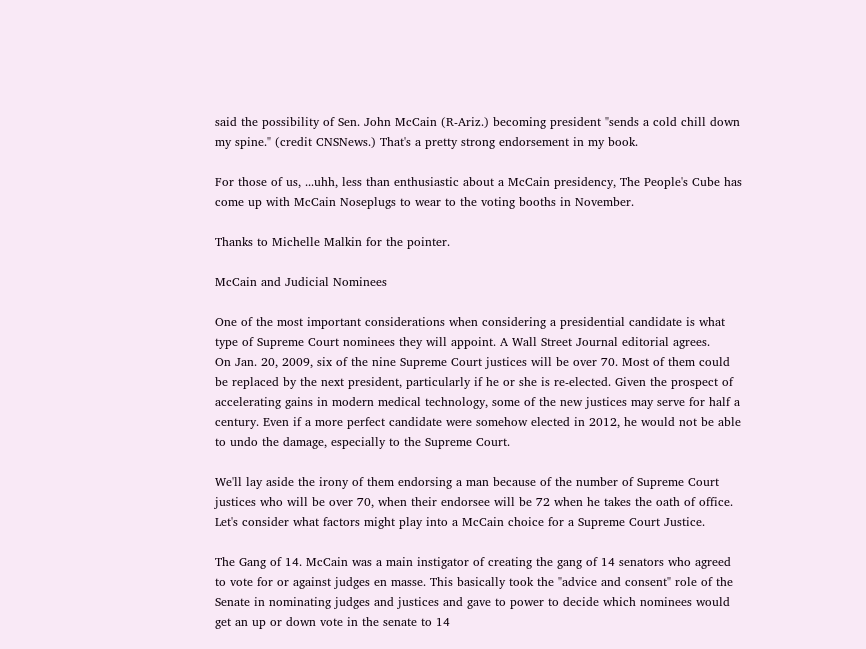said the possibility of Sen. John McCain (R-Ariz.) becoming president "sends a cold chill down my spine." (credit CNSNews.) That's a pretty strong endorsement in my book.

For those of us, ...uhh, less than enthusiastic about a McCain presidency, The People's Cube has come up with McCain Noseplugs to wear to the voting booths in November.

Thanks to Michelle Malkin for the pointer.

McCain and Judicial Nominees

One of the most important considerations when considering a presidential candidate is what type of Supreme Court nominees they will appoint. A Wall Street Journal editorial agrees.
On Jan. 20, 2009, six of the nine Supreme Court justices will be over 70. Most of them could be replaced by the next president, particularly if he or she is re-elected. Given the prospect of accelerating gains in modern medical technology, some of the new justices may serve for half a century. Even if a more perfect candidate were somehow elected in 2012, he would not be able to undo the damage, especially to the Supreme Court.

We'll lay aside the irony of them endorsing a man because of the number of Supreme Court justices who will be over 70, when their endorsee will be 72 when he takes the oath of office.
Let's consider what factors might play into a McCain choice for a Supreme Court Justice.

The Gang of 14. McCain was a main instigator of creating the gang of 14 senators who agreed to vote for or against judges en masse. This basically took the "advice and consent" role of the Senate in nominating judges and justices and gave to power to decide which nominees would get an up or down vote in the senate to 14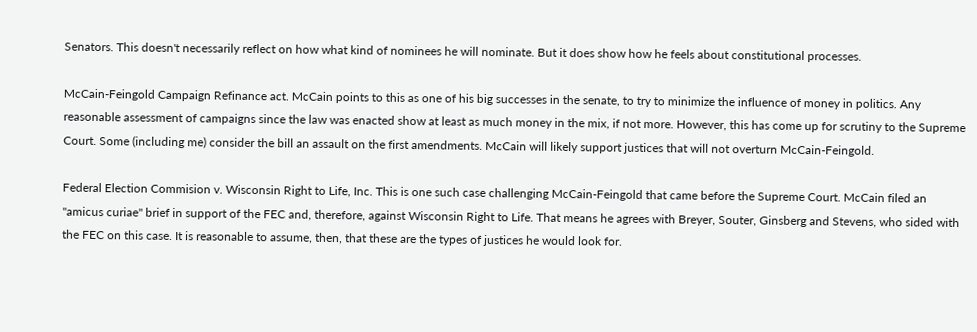Senators. This doesn't necessarily reflect on how what kind of nominees he will nominate. But it does show how he feels about constitutional processes.

McCain-Feingold Campaign Refinance act. McCain points to this as one of his big successes in the senate, to try to minimize the influence of money in politics. Any reasonable assessment of campaigns since the law was enacted show at least as much money in the mix, if not more. However, this has come up for scrutiny to the Supreme Court. Some (including me) consider the bill an assault on the first amendments. McCain will likely support justices that will not overturn McCain-Feingold.

Federal Election Commision v. Wisconsin Right to Life, Inc. This is one such case challenging McCain-Feingold that came before the Supreme Court. McCain filed an "amicus curiae" brief in support of the FEC and, therefore, against Wisconsin Right to Life. That means he agrees with Breyer, Souter, Ginsberg and Stevens, who sided with the FEC on this case. It is reasonable to assume, then, that these are the types of justices he would look for.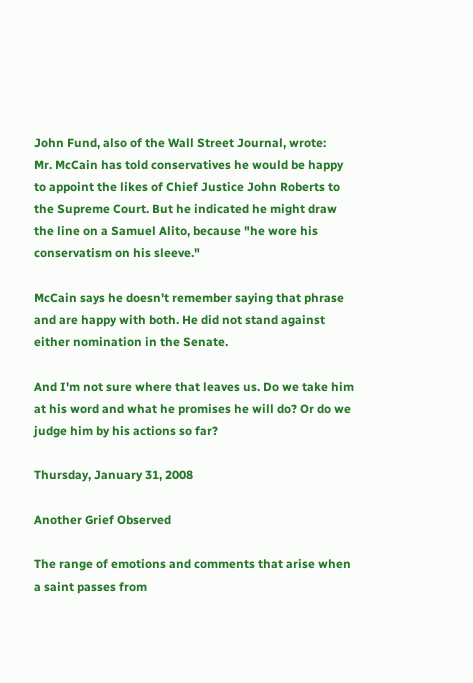John Fund, also of the Wall Street Journal, wrote:
Mr. McCain has told conservatives he would be happy to appoint the likes of Chief Justice John Roberts to the Supreme Court. But he indicated he might draw the line on a Samuel Alito, because "he wore his conservatism on his sleeve."

McCain says he doesn't remember saying that phrase and are happy with both. He did not stand against either nomination in the Senate.

And I'm not sure where that leaves us. Do we take him at his word and what he promises he will do? Or do we judge him by his actions so far?

Thursday, January 31, 2008

Another Grief Observed

The range of emotions and comments that arise when a saint passes from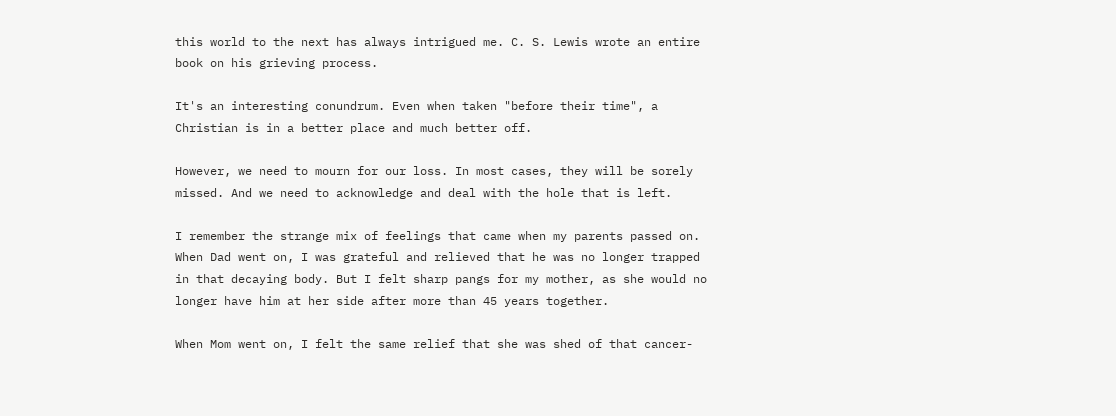this world to the next has always intrigued me. C. S. Lewis wrote an entire book on his grieving process.

It's an interesting conundrum. Even when taken "before their time", a Christian is in a better place and much better off.

However, we need to mourn for our loss. In most cases, they will be sorely missed. And we need to acknowledge and deal with the hole that is left.

I remember the strange mix of feelings that came when my parents passed on. When Dad went on, I was grateful and relieved that he was no longer trapped in that decaying body. But I felt sharp pangs for my mother, as she would no longer have him at her side after more than 45 years together.

When Mom went on, I felt the same relief that she was shed of that cancer-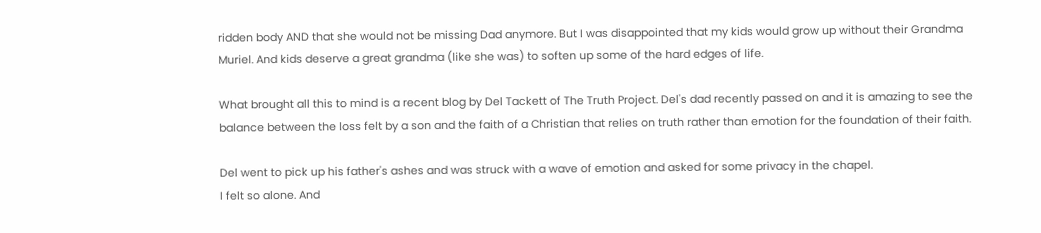ridden body AND that she would not be missing Dad anymore. But I was disappointed that my kids would grow up without their Grandma Muriel. And kids deserve a great grandma (like she was) to soften up some of the hard edges of life.

What brought all this to mind is a recent blog by Del Tackett of The Truth Project. Del's dad recently passed on and it is amazing to see the balance between the loss felt by a son and the faith of a Christian that relies on truth rather than emotion for the foundation of their faith.

Del went to pick up his father's ashes and was struck with a wave of emotion and asked for some privacy in the chapel.
I felt so alone. And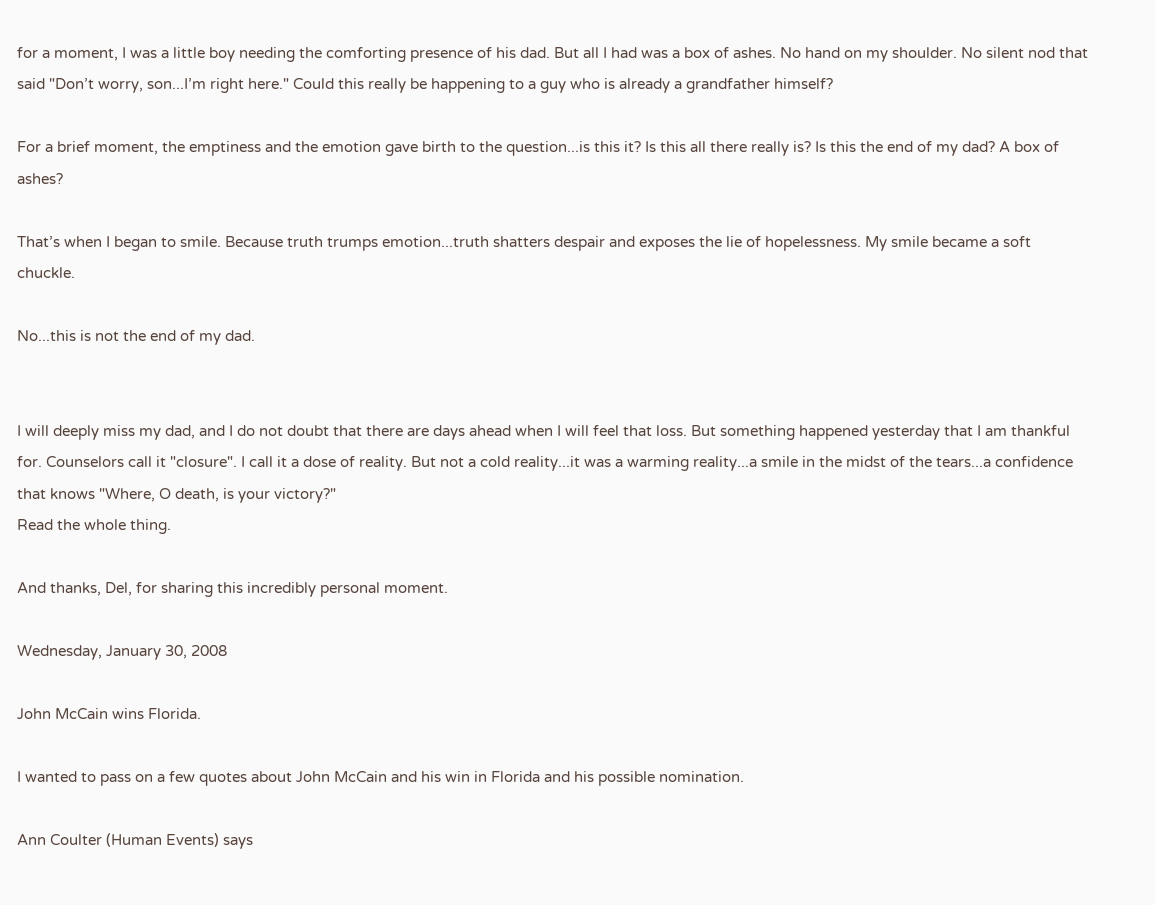for a moment, I was a little boy needing the comforting presence of his dad. But all I had was a box of ashes. No hand on my shoulder. No silent nod that said "Don’t worry, son...I’m right here." Could this really be happening to a guy who is already a grandfather himself?

For a brief moment, the emptiness and the emotion gave birth to the question...is this it? Is this all there really is? Is this the end of my dad? A box of ashes?

That’s when I began to smile. Because truth trumps emotion...truth shatters despair and exposes the lie of hopelessness. My smile became a soft chuckle.

No...this is not the end of my dad.


I will deeply miss my dad, and I do not doubt that there are days ahead when I will feel that loss. But something happened yesterday that I am thankful for. Counselors call it "closure". I call it a dose of reality. But not a cold reality...it was a warming reality...a smile in the midst of the tears...a confidence that knows "Where, O death, is your victory?"
Read the whole thing.

And thanks, Del, for sharing this incredibly personal moment.

Wednesday, January 30, 2008

John McCain wins Florida.

I wanted to pass on a few quotes about John McCain and his win in Florida and his possible nomination.

Ann Coulter (Human Events) says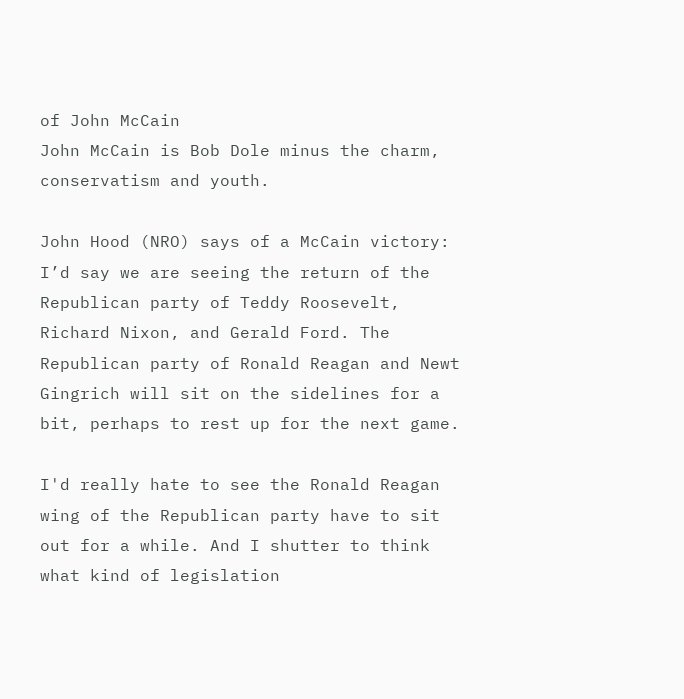of John McCain
John McCain is Bob Dole minus the charm, conservatism and youth.

John Hood (NRO) says of a McCain victory:
I’d say we are seeing the return of the Republican party of Teddy Roosevelt, Richard Nixon, and Gerald Ford. The Republican party of Ronald Reagan and Newt Gingrich will sit on the sidelines for a bit, perhaps to rest up for the next game.

I'd really hate to see the Ronald Reagan wing of the Republican party have to sit out for a while. And I shutter to think what kind of legislation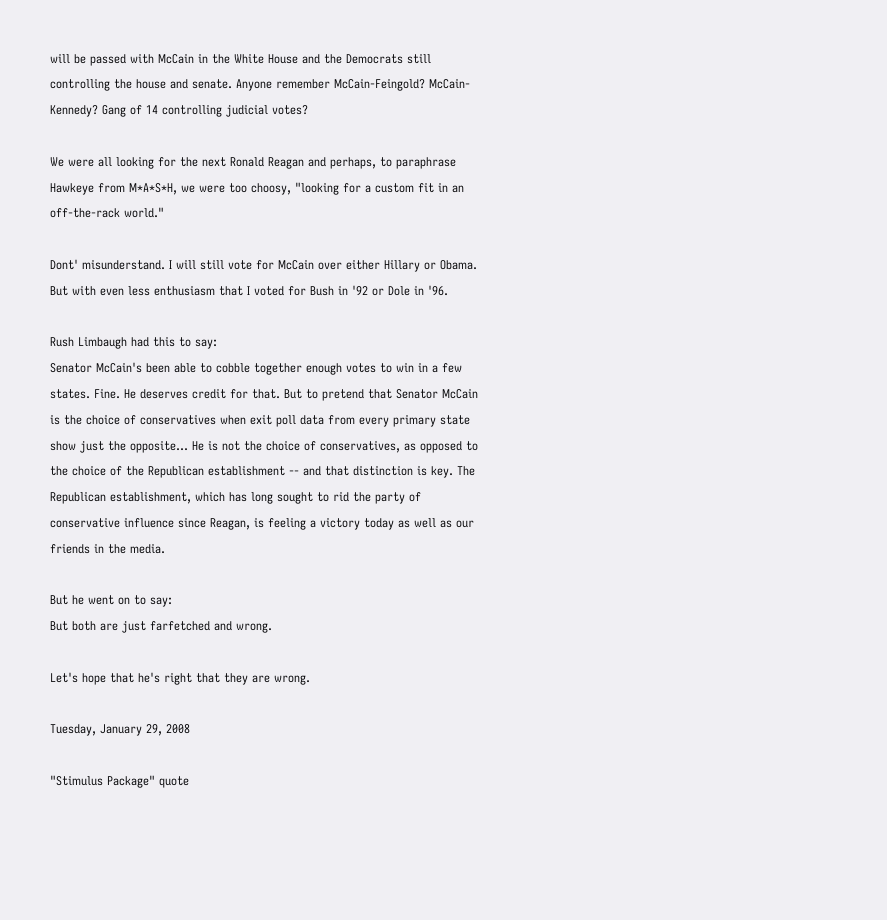will be passed with McCain in the White House and the Democrats still controlling the house and senate. Anyone remember McCain-Feingold? McCain-Kennedy? Gang of 14 controlling judicial votes?

We were all looking for the next Ronald Reagan and perhaps, to paraphrase Hawkeye from M*A*S*H, we were too choosy, "looking for a custom fit in an off-the-rack world."

Dont' misunderstand. I will still vote for McCain over either Hillary or Obama. But with even less enthusiasm that I voted for Bush in '92 or Dole in '96.

Rush Limbaugh had this to say:
Senator McCain's been able to cobble together enough votes to win in a few states. Fine. He deserves credit for that. But to pretend that Senator McCain is the choice of conservatives when exit poll data from every primary state show just the opposite... He is not the choice of conservatives, as opposed to the choice of the Republican establishment -- and that distinction is key. The Republican establishment, which has long sought to rid the party of conservative influence since Reagan, is feeling a victory today as well as our friends in the media.

But he went on to say:
But both are just farfetched and wrong.

Let's hope that he's right that they are wrong.

Tuesday, January 29, 2008

"Stimulus Package" quote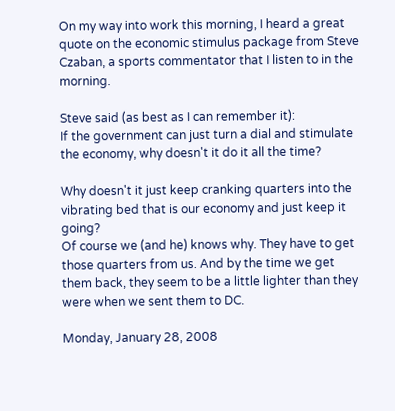On my way into work this morning, I heard a great quote on the economic stimulus package from Steve Czaban, a sports commentator that I listen to in the morning.

Steve said (as best as I can remember it):
If the government can just turn a dial and stimulate the economy, why doesn't it do it all the time?

Why doesn't it just keep cranking quarters into the vibrating bed that is our economy and just keep it going?
Of course we (and he) knows why. They have to get those quarters from us. And by the time we get them back, they seem to be a little lighter than they were when we sent them to DC.

Monday, January 28, 2008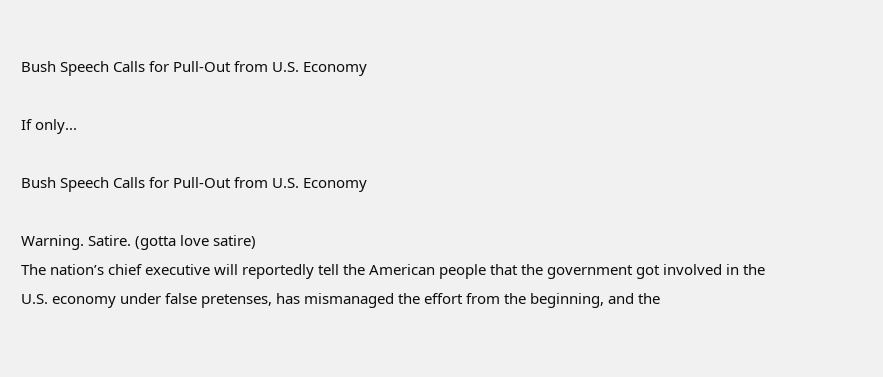Bush Speech Calls for Pull-Out from U.S. Economy

If only...

Bush Speech Calls for Pull-Out from U.S. Economy

Warning. Satire. (gotta love satire)
The nation’s chief executive will reportedly tell the American people that the government got involved in the U.S. economy under false pretenses, has mismanaged the effort from the beginning, and the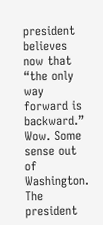president believes now that “the only way forward is backward.”
Wow. Some sense out of Washington.
The president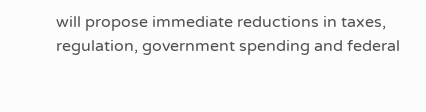will propose immediate reductions in taxes, regulation, government spending and federal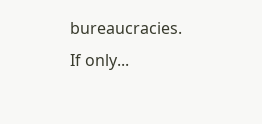bureaucracies.
If only...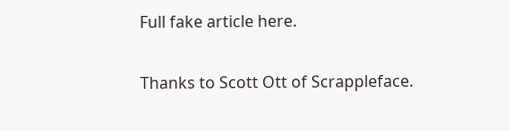Full fake article here.

Thanks to Scott Ott of Scrappleface.